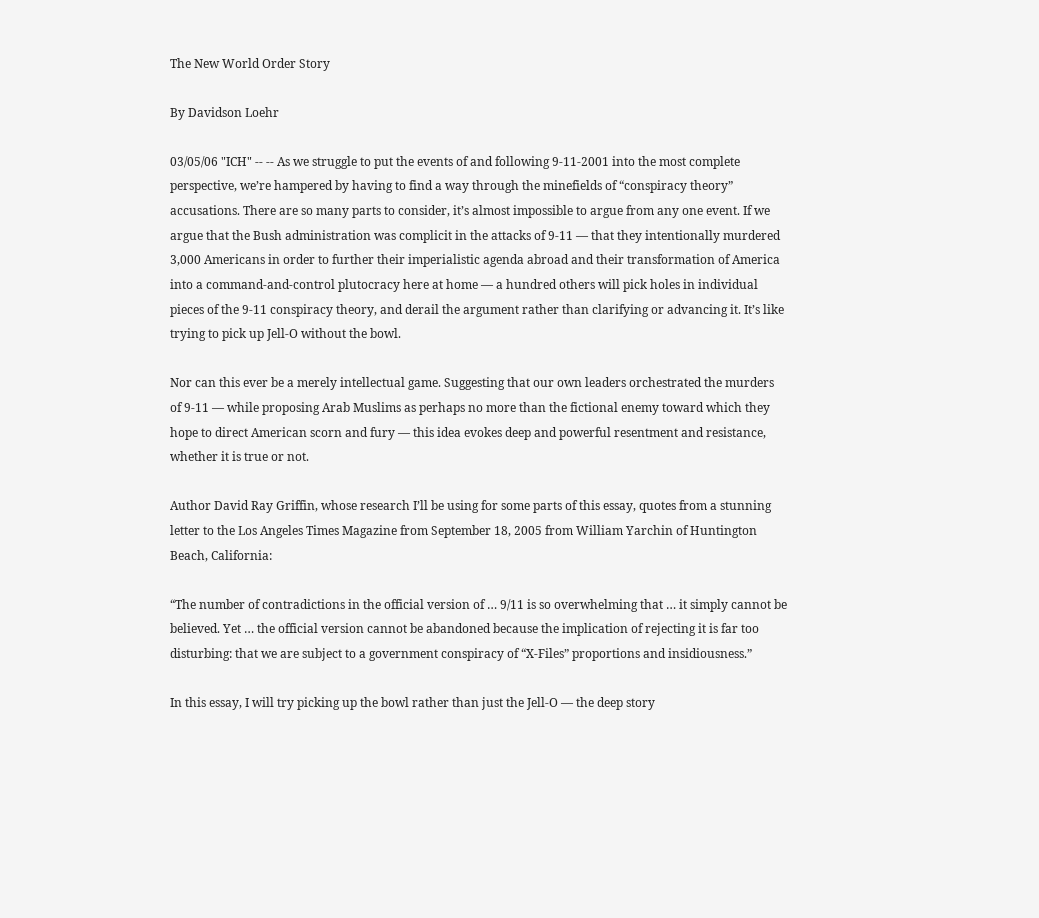The New World Order Story

By Davidson Loehr

03/05/06 "ICH" -- -- As we struggle to put the events of and following 9-11-2001 into the most complete perspective, we’re hampered by having to find a way through the minefields of “conspiracy theory” accusations. There are so many parts to consider, it’s almost impossible to argue from any one event. If we argue that the Bush administration was complicit in the attacks of 9-11 — that they intentionally murdered 3,000 Americans in order to further their imperialistic agenda abroad and their transformation of America into a command-and-control plutocracy here at home — a hundred others will pick holes in individual pieces of the 9-11 conspiracy theory, and derail the argument rather than clarifying or advancing it. It’s like trying to pick up Jell-O without the bowl.

Nor can this ever be a merely intellectual game. Suggesting that our own leaders orchestrated the murders of 9-11 — while proposing Arab Muslims as perhaps no more than the fictional enemy toward which they hope to direct American scorn and fury — this idea evokes deep and powerful resentment and resistance, whether it is true or not.

Author David Ray Griffin, whose research I’ll be using for some parts of this essay, quotes from a stunning letter to the Los Angeles Times Magazine from September 18, 2005 from William Yarchin of Huntington Beach, California:

“The number of contradictions in the official version of … 9/11 is so overwhelming that … it simply cannot be believed. Yet … the official version cannot be abandoned because the implication of rejecting it is far too disturbing: that we are subject to a government conspiracy of “X-Files” proportions and insidiousness.”

In this essay, I will try picking up the bowl rather than just the Jell-O — the deep story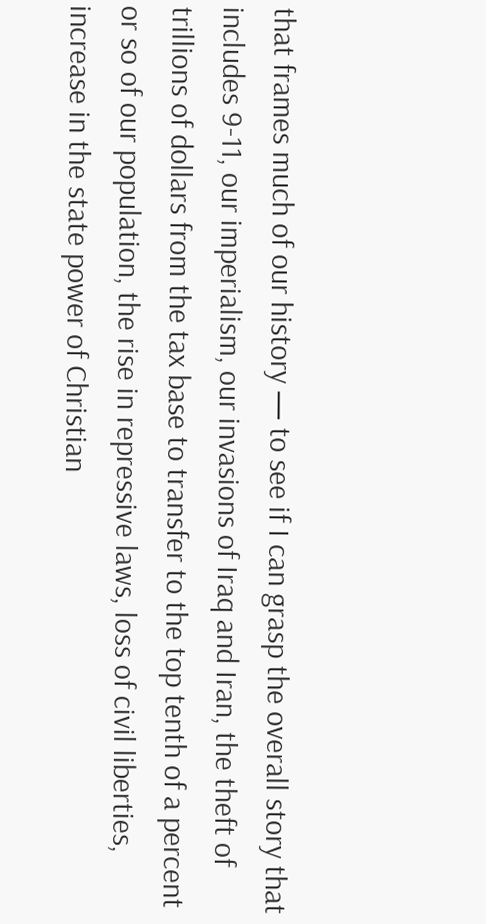that frames much of our history — to see if I can grasp the overall story that includes 9-11, our imperialism, our invasions of Iraq and Iran, the theft of trillions of dollars from the tax base to transfer to the top tenth of a percent or so of our population, the rise in repressive laws, loss of civil liberties, increase in the state power of Christian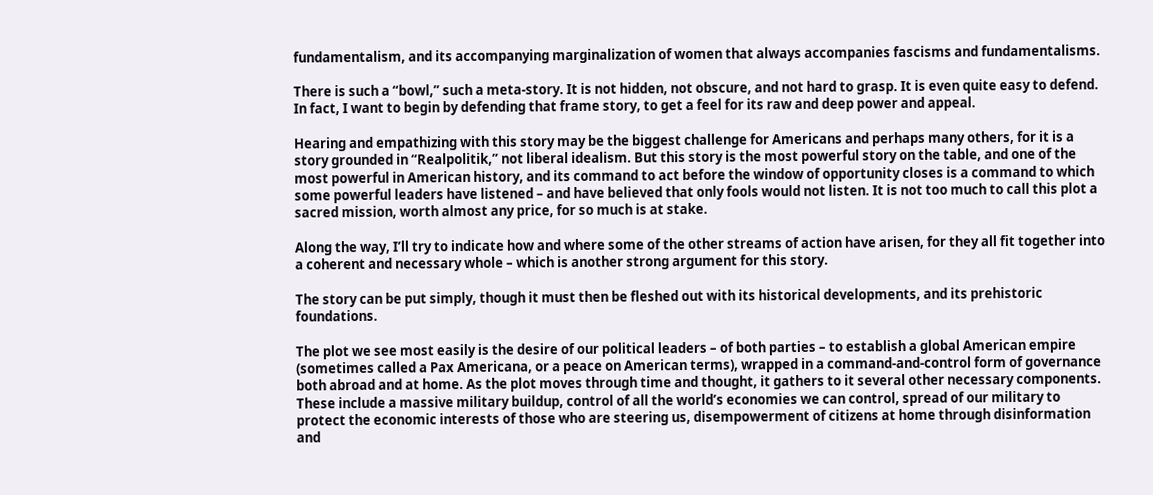fundamentalism, and its accompanying marginalization of women that always accompanies fascisms and fundamentalisms.

There is such a “bowl,” such a meta-story. It is not hidden, not obscure, and not hard to grasp. It is even quite easy to defend. In fact, I want to begin by defending that frame story, to get a feel for its raw and deep power and appeal.

Hearing and empathizing with this story may be the biggest challenge for Americans and perhaps many others, for it is a story grounded in “Realpolitik,” not liberal idealism. But this story is the most powerful story on the table, and one of the most powerful in American history, and its command to act before the window of opportunity closes is a command to which some powerful leaders have listened – and have believed that only fools would not listen. It is not too much to call this plot a sacred mission, worth almost any price, for so much is at stake.

Along the way, I’ll try to indicate how and where some of the other streams of action have arisen, for they all fit together into a coherent and necessary whole – which is another strong argument for this story.

The story can be put simply, though it must then be fleshed out with its historical developments, and its prehistoric foundations.

The plot we see most easily is the desire of our political leaders – of both parties – to establish a global American empire (sometimes called a Pax Americana, or a peace on American terms), wrapped in a command-and-control form of governance both abroad and at home. As the plot moves through time and thought, it gathers to it several other necessary components. These include a massive military buildup, control of all the world’s economies we can control, spread of our military to protect the economic interests of those who are steering us, disempowerment of citizens at home through disinformation and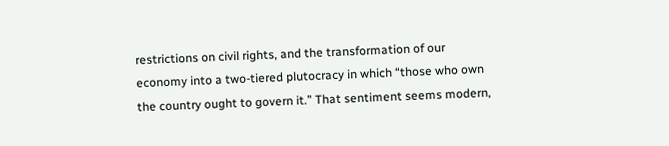restrictions on civil rights, and the transformation of our economy into a two-tiered plutocracy in which “those who own the country ought to govern it.” That sentiment seems modern,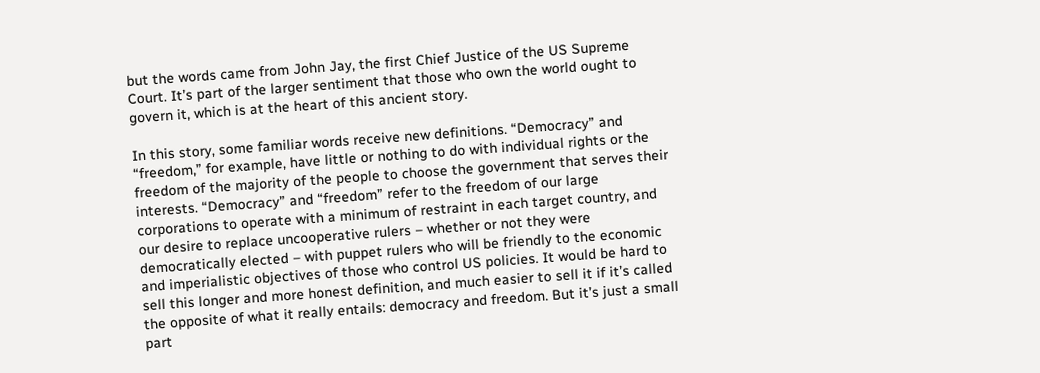but the words came from John Jay, the first Chief Justice of the US Supreme Court. It’s part of the larger sentiment that those who own the world ought to govern it, which is at the heart of this ancient story.

In this story, some familiar words receive new definitions. “Democracy” and “freedom,” for example, have little or nothing to do with individual rights or the freedom of the majority of the people to choose the government that serves their interests. “Democracy” and “freedom” refer to the freedom of our large corporations to operate with a minimum of restraint in each target country, and our desire to replace uncooperative rulers – whether or not they were democratically elected – with puppet rulers who will be friendly to the economic and imperialistic objectives of those who control US policies. It would be hard to sell this longer and more honest definition, and much easier to sell it if it’s called the opposite of what it really entails: democracy and freedom. But it’s just a small part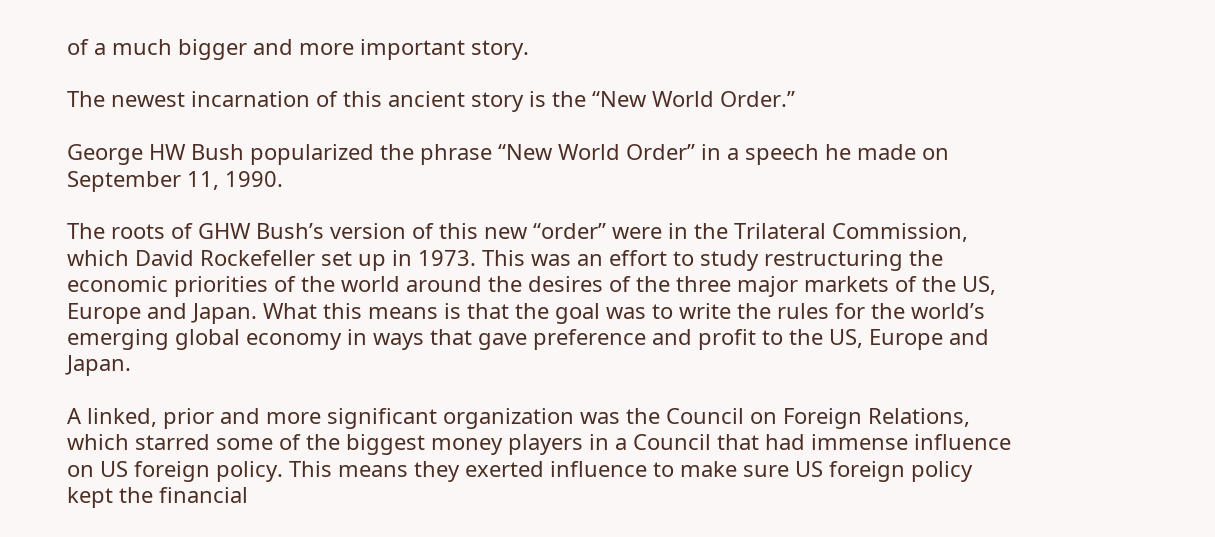of a much bigger and more important story.

The newest incarnation of this ancient story is the “New World Order.”

George HW Bush popularized the phrase “New World Order” in a speech he made on September 11, 1990.

The roots of GHW Bush’s version of this new “order” were in the Trilateral Commission, which David Rockefeller set up in 1973. This was an effort to study restructuring the economic priorities of the world around the desires of the three major markets of the US, Europe and Japan. What this means is that the goal was to write the rules for the world’s emerging global economy in ways that gave preference and profit to the US, Europe and Japan.

A linked, prior and more significant organization was the Council on Foreign Relations, which starred some of the biggest money players in a Council that had immense influence on US foreign policy. This means they exerted influence to make sure US foreign policy kept the financial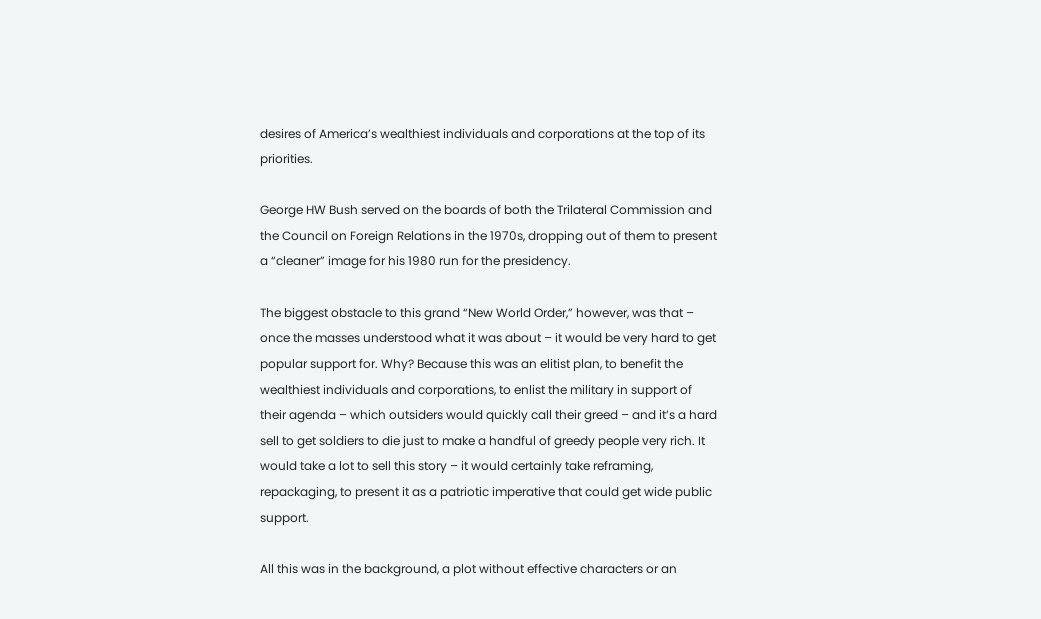desires of America’s wealthiest individuals and corporations at the top of its priorities.

George HW Bush served on the boards of both the Trilateral Commission and the Council on Foreign Relations in the 1970s, dropping out of them to present a “cleaner” image for his 1980 run for the presidency.

The biggest obstacle to this grand “New World Order,” however, was that – once the masses understood what it was about – it would be very hard to get popular support for. Why? Because this was an elitist plan, to benefit the wealthiest individuals and corporations, to enlist the military in support of their agenda – which outsiders would quickly call their greed – and it’s a hard sell to get soldiers to die just to make a handful of greedy people very rich. It would take a lot to sell this story – it would certainly take reframing, repackaging, to present it as a patriotic imperative that could get wide public support.

All this was in the background, a plot without effective characters or an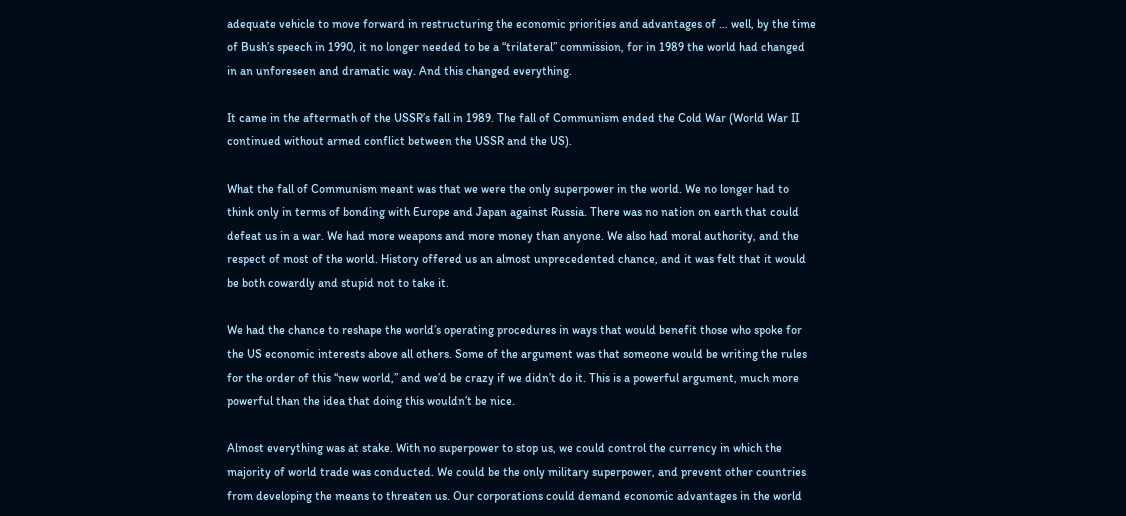adequate vehicle to move forward in restructuring the economic priorities and advantages of … well, by the time of Bush’s speech in 1990, it no longer needed to be a “trilateral” commission, for in 1989 the world had changed in an unforeseen and dramatic way. And this changed everything.

It came in the aftermath of the USSR’s fall in 1989. The fall of Communism ended the Cold War (World War II continued without armed conflict between the USSR and the US).

What the fall of Communism meant was that we were the only superpower in the world. We no longer had to think only in terms of bonding with Europe and Japan against Russia. There was no nation on earth that could defeat us in a war. We had more weapons and more money than anyone. We also had moral authority, and the respect of most of the world. History offered us an almost unprecedented chance, and it was felt that it would be both cowardly and stupid not to take it.

We had the chance to reshape the world’s operating procedures in ways that would benefit those who spoke for the US economic interests above all others. Some of the argument was that someone would be writing the rules for the order of this “new world,” and we’d be crazy if we didn’t do it. This is a powerful argument, much more powerful than the idea that doing this wouldn’t be nice.

Almost everything was at stake. With no superpower to stop us, we could control the currency in which the majority of world trade was conducted. We could be the only military superpower, and prevent other countries from developing the means to threaten us. Our corporations could demand economic advantages in the world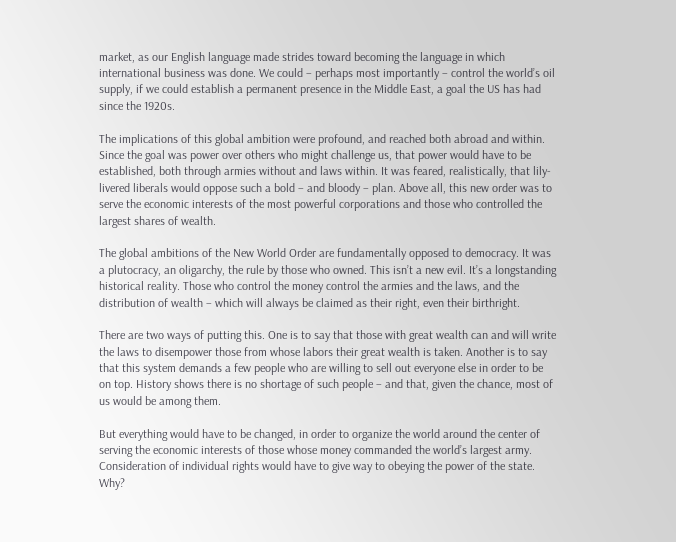market, as our English language made strides toward becoming the language in which international business was done. We could – perhaps most importantly – control the world’s oil supply, if we could establish a permanent presence in the Middle East, a goal the US has had since the 1920s.

The implications of this global ambition were profound, and reached both abroad and within. Since the goal was power over others who might challenge us, that power would have to be established, both through armies without and laws within. It was feared, realistically, that lily-livered liberals would oppose such a bold – and bloody – plan. Above all, this new order was to serve the economic interests of the most powerful corporations and those who controlled the largest shares of wealth.

The global ambitions of the New World Order are fundamentally opposed to democracy. It was a plutocracy, an oligarchy, the rule by those who owned. This isn’t a new evil. It’s a longstanding historical reality. Those who control the money control the armies and the laws, and the distribution of wealth – which will always be claimed as their right, even their birthright.

There are two ways of putting this. One is to say that those with great wealth can and will write the laws to disempower those from whose labors their great wealth is taken. Another is to say that this system demands a few people who are willing to sell out everyone else in order to be on top. History shows there is no shortage of such people – and that, given the chance, most of us would be among them.

But everything would have to be changed, in order to organize the world around the center of serving the economic interests of those whose money commanded the world’s largest army. Consideration of individual rights would have to give way to obeying the power of the state. Why?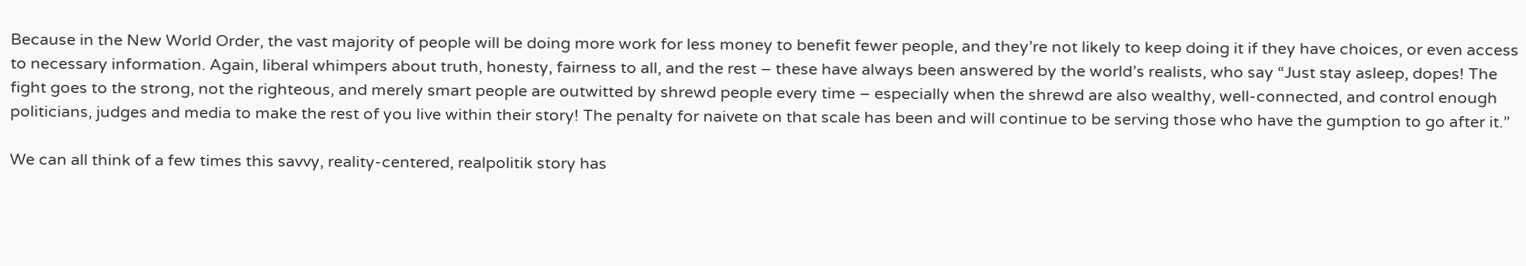Because in the New World Order, the vast majority of people will be doing more work for less money to benefit fewer people, and they’re not likely to keep doing it if they have choices, or even access to necessary information. Again, liberal whimpers about truth, honesty, fairness to all, and the rest – these have always been answered by the world’s realists, who say “Just stay asleep, dopes! The fight goes to the strong, not the righteous, and merely smart people are outwitted by shrewd people every time – especially when the shrewd are also wealthy, well-connected, and control enough politicians, judges and media to make the rest of you live within their story! The penalty for naivete on that scale has been and will continue to be serving those who have the gumption to go after it.”

We can all think of a few times this savvy, reality-centered, realpolitik story has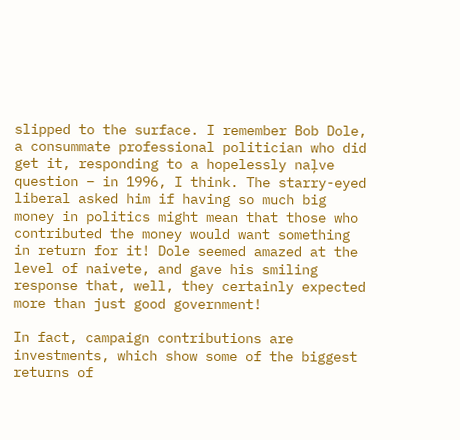slipped to the surface. I remember Bob Dole, a consummate professional politician who did get it, responding to a hopelessly naļve question – in 1996, I think. The starry-eyed liberal asked him if having so much big money in politics might mean that those who contributed the money would want something in return for it! Dole seemed amazed at the level of naivete, and gave his smiling response that, well, they certainly expected more than just good government!

In fact, campaign contributions are investments, which show some of the biggest returns of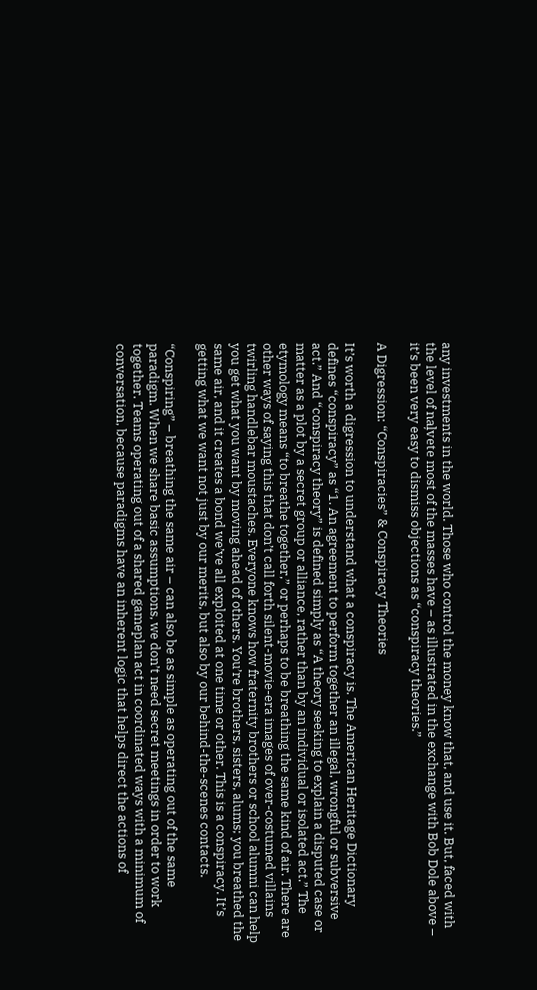any investments in the world. Those who control the money know that, and use it. But, faced with the level of naļvete most of the masses have – as illustrated in the exchange with Bob Dole above – it’s been very easy to dismiss objections as “conspiracy theories.”

A Digression: “Conspiracies” & Conspiracy Theories

It’s worth a digression to understand what a conspiracy is. The American Heritage Dictionary defines “conspiracy” as “1. An agreement to perform together an illegal, wrongful or subversive act.” And “conspiracy theory” is defined simply as “A theory seeking to explain a disputed case or matter as a plot by a secret group or alliance, rather than by an individual or isolated act.” The etymology means “to breathe together,” or perhaps to be breathing the same kind of air. There are other ways of saying this that don’t call forth silent-movie-era images of over-costumed villains twirling handlebar moustaches. Everyone knows how fraternity brothers or school alumni can help you get what you want by moving ahead of others. You’re brothers, sisters, alums; you breathed the same air, and it creates a bond we’ve all exploited at one time or other. This is a conspiracy. It’s getting what we want not just by our merits, but also by our behind-the-scenes contacts.

“Conspiring” – breathing the same air – can also be as simple as operating out of the same paradigm. When we share basic assumptions, we don’t need secret meetings in order to work together. Teams operating out of a shared gameplan act in coordinated ways with a minimum of conversation, because paradigms have an inherent logic that helps direct the actions of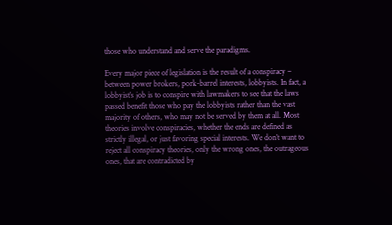those who understand and serve the paradigms.

Every major piece of legislation is the result of a conspiracy – between power brokers, pork-barrel interests, lobbyists. In fact, a lobbyist’s job is to conspire with lawmakers to see that the laws passed benefit those who pay the lobbyists rather than the vast majority of others, who may not be served by them at all. Most theories involve conspiracies, whether the ends are defined as strictly illegal, or just favoring special interests. We don’t want to reject all conspiracy theories, only the wrong ones, the outrageous ones, that are contradicted by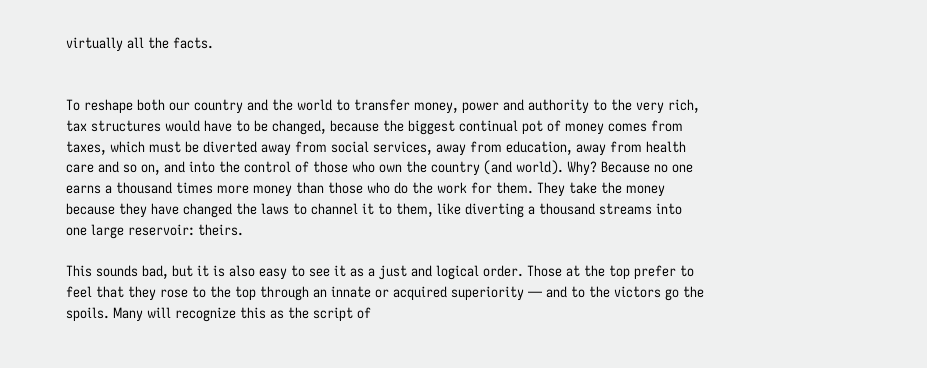virtually all the facts.


To reshape both our country and the world to transfer money, power and authority to the very rich, tax structures would have to be changed, because the biggest continual pot of money comes from taxes, which must be diverted away from social services, away from education, away from health care and so on, and into the control of those who own the country (and world). Why? Because no one earns a thousand times more money than those who do the work for them. They take the money because they have changed the laws to channel it to them, like diverting a thousand streams into one large reservoir: theirs.

This sounds bad, but it is also easy to see it as a just and logical order. Those at the top prefer to feel that they rose to the top through an innate or acquired superiority — and to the victors go the spoils. Many will recognize this as the script of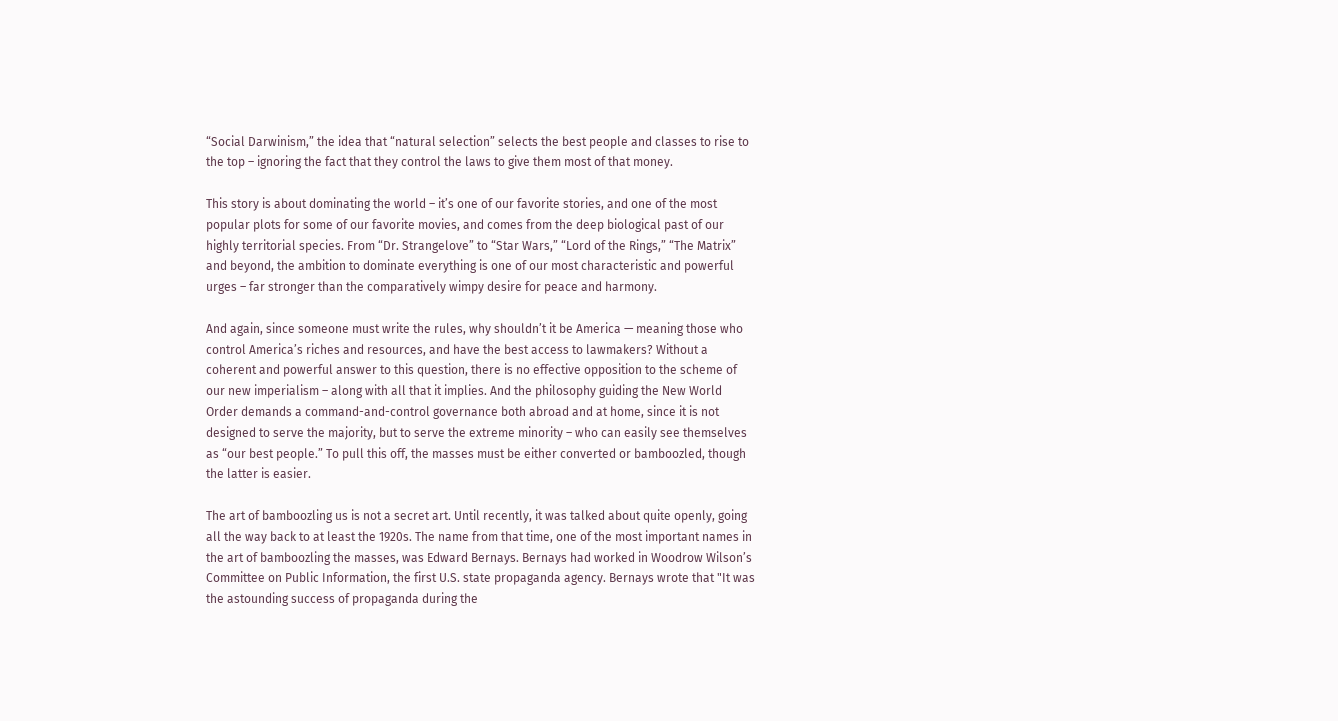“Social Darwinism,” the idea that “natural selection” selects the best people and classes to rise to the top – ignoring the fact that they control the laws to give them most of that money.

This story is about dominating the world – it’s one of our favorite stories, and one of the most popular plots for some of our favorite movies, and comes from the deep biological past of our highly territorial species. From “Dr. Strangelove” to “Star Wars,” “Lord of the Rings,” “The Matrix” and beyond, the ambition to dominate everything is one of our most characteristic and powerful urges – far stronger than the comparatively wimpy desire for peace and harmony.

And again, since someone must write the rules, why shouldn’t it be America — meaning those who control America’s riches and resources, and have the best access to lawmakers? Without a coherent and powerful answer to this question, there is no effective opposition to the scheme of our new imperialism – along with all that it implies. And the philosophy guiding the New World Order demands a command-and-control governance both abroad and at home, since it is not designed to serve the majority, but to serve the extreme minority – who can easily see themselves as “our best people.” To pull this off, the masses must be either converted or bamboozled, though the latter is easier.

The art of bamboozling us is not a secret art. Until recently, it was talked about quite openly, going all the way back to at least the 1920s. The name from that time, one of the most important names in the art of bamboozling the masses, was Edward Bernays. Bernays had worked in Woodrow Wilson’s Committee on Public Information, the first U.S. state propaganda agency. Bernays wrote that "It was the astounding success of propaganda during the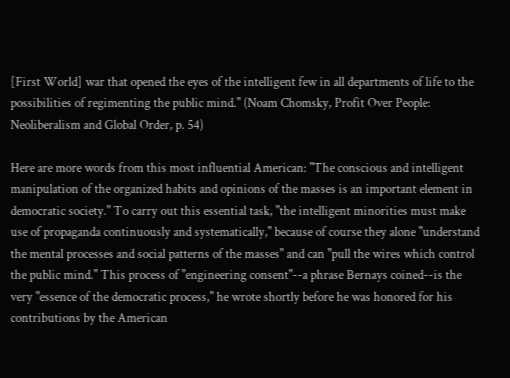[First World] war that opened the eyes of the intelligent few in all departments of life to the possibilities of regimenting the public mind." (Noam Chomsky, Profit Over People: Neoliberalism and Global Order, p. 54)

Here are more words from this most influential American: "The conscious and intelligent manipulation of the organized habits and opinions of the masses is an important element in democratic society." To carry out this essential task, "the intelligent minorities must make use of propaganda continuously and systematically," because of course they alone "understand the mental processes and social patterns of the masses" and can "pull the wires which control the public mind." This process of "engineering consent"--a phrase Bernays coined--is the very "essence of the democratic process," he wrote shortly before he was honored for his contributions by the American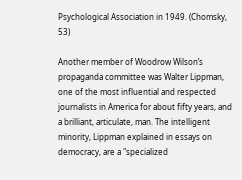Psychological Association in 1949. (Chomsky, 53)

Another member of Woodrow Wilson’s propaganda committee was Walter Lippman, one of the most influential and respected journalists in America for about fifty years, and a brilliant, articulate, man. The intelligent minority, Lippman explained in essays on democracy, are a "specialized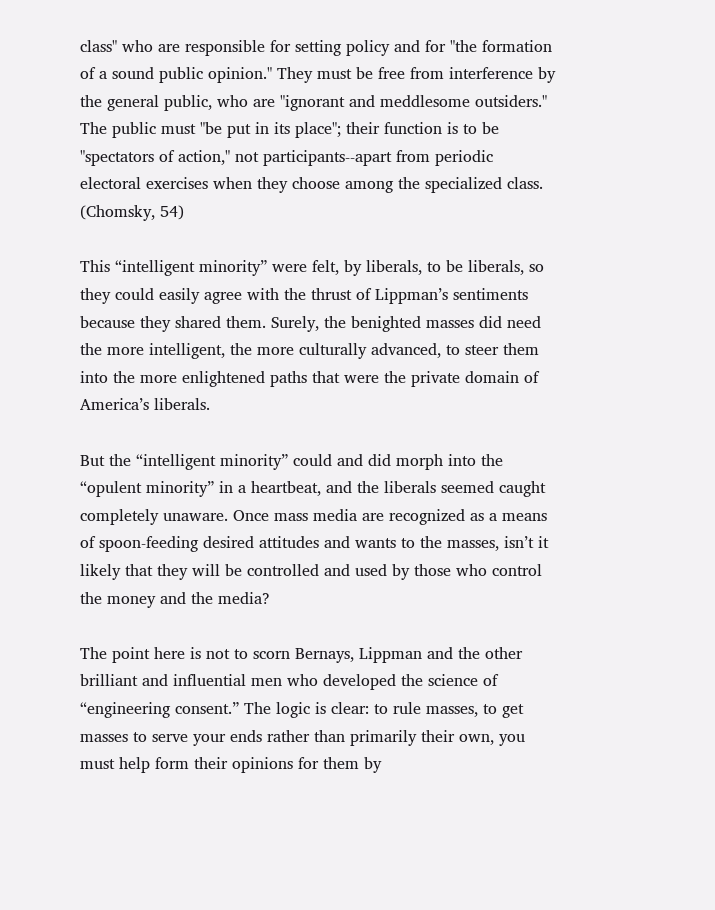class" who are responsible for setting policy and for "the formation of a sound public opinion." They must be free from interference by the general public, who are "ignorant and meddlesome outsiders." The public must "be put in its place"; their function is to be "spectators of action," not participants--apart from periodic electoral exercises when they choose among the specialized class. (Chomsky, 54)

This “intelligent minority” were felt, by liberals, to be liberals, so they could easily agree with the thrust of Lippman’s sentiments because they shared them. Surely, the benighted masses did need the more intelligent, the more culturally advanced, to steer them into the more enlightened paths that were the private domain of America’s liberals.

But the “intelligent minority” could and did morph into the “opulent minority” in a heartbeat, and the liberals seemed caught completely unaware. Once mass media are recognized as a means of spoon-feeding desired attitudes and wants to the masses, isn’t it likely that they will be controlled and used by those who control the money and the media?

The point here is not to scorn Bernays, Lippman and the other brilliant and influential men who developed the science of “engineering consent.” The logic is clear: to rule masses, to get masses to serve your ends rather than primarily their own, you must help form their opinions for them by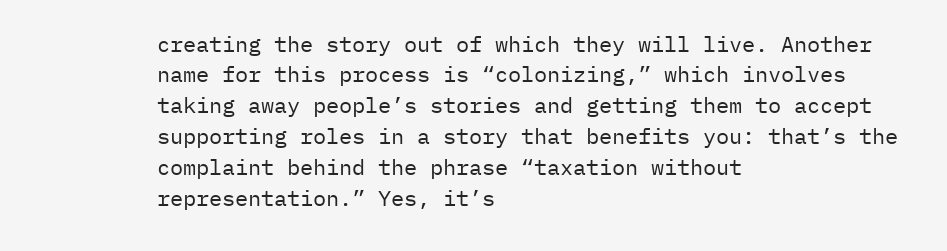creating the story out of which they will live. Another name for this process is “colonizing,” which involves taking away people’s stories and getting them to accept supporting roles in a story that benefits you: that’s the complaint behind the phrase “taxation without representation.” Yes, it’s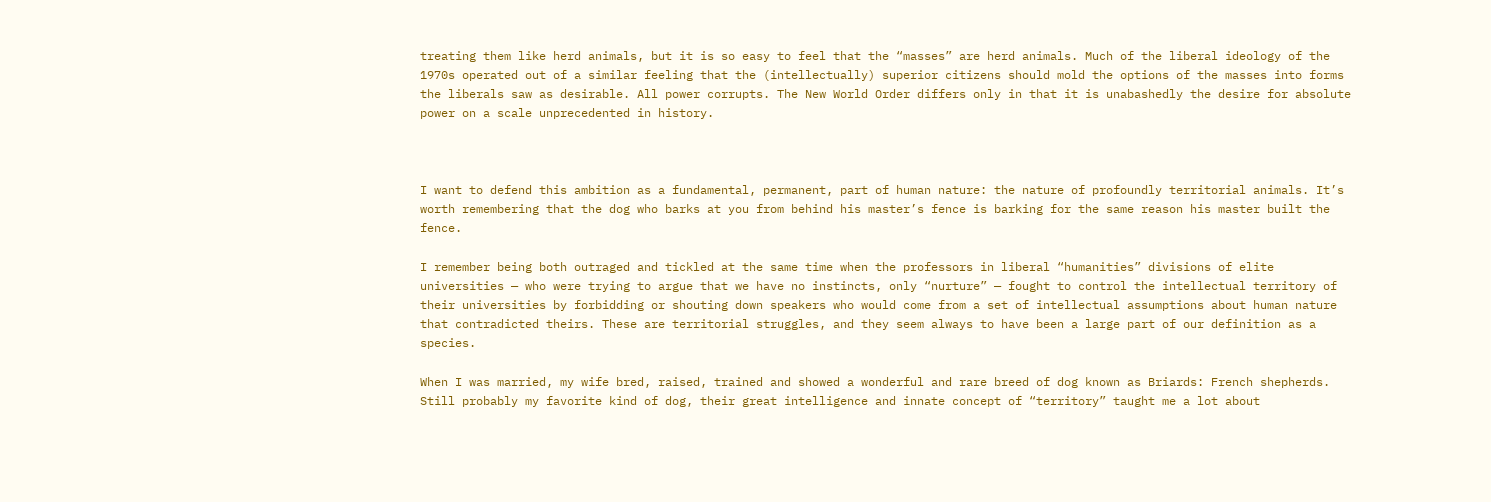treating them like herd animals, but it is so easy to feel that the “masses” are herd animals. Much of the liberal ideology of the 1970s operated out of a similar feeling that the (intellectually) superior citizens should mold the options of the masses into forms the liberals saw as desirable. All power corrupts. The New World Order differs only in that it is unabashedly the desire for absolute power on a scale unprecedented in history.



I want to defend this ambition as a fundamental, permanent, part of human nature: the nature of profoundly territorial animals. It’s worth remembering that the dog who barks at you from behind his master’s fence is barking for the same reason his master built the fence.

I remember being both outraged and tickled at the same time when the professors in liberal “humanities” divisions of elite universities — who were trying to argue that we have no instincts, only “nurture” — fought to control the intellectual territory of their universities by forbidding or shouting down speakers who would come from a set of intellectual assumptions about human nature that contradicted theirs. These are territorial struggles, and they seem always to have been a large part of our definition as a species.

When I was married, my wife bred, raised, trained and showed a wonderful and rare breed of dog known as Briards: French shepherds. Still probably my favorite kind of dog, their great intelligence and innate concept of “territory” taught me a lot about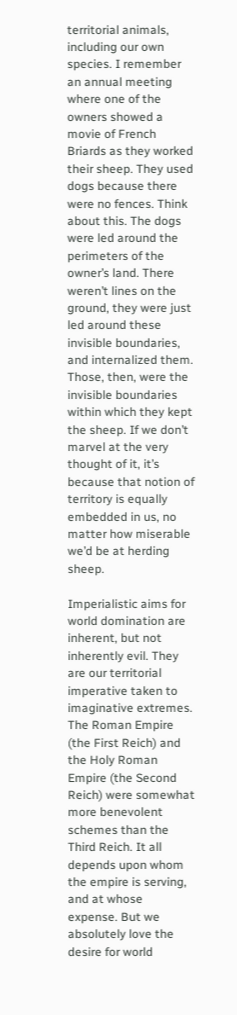territorial animals, including our own species. I remember an annual meeting where one of the owners showed a movie of French Briards as they worked their sheep. They used dogs because there were no fences. Think about this. The dogs were led around the perimeters of the owner’s land. There weren’t lines on the ground, they were just led around these invisible boundaries, and internalized them. Those, then, were the invisible boundaries within which they kept the sheep. If we don’t marvel at the very thought of it, it’s because that notion of territory is equally embedded in us, no matter how miserable we’d be at herding sheep.

Imperialistic aims for world domination are inherent, but not inherently evil. They are our territorial imperative taken to imaginative extremes. The Roman Empire (the First Reich) and the Holy Roman Empire (the Second Reich) were somewhat more benevolent schemes than the Third Reich. It all depends upon whom the empire is serving, and at whose expense. But we absolutely love the desire for world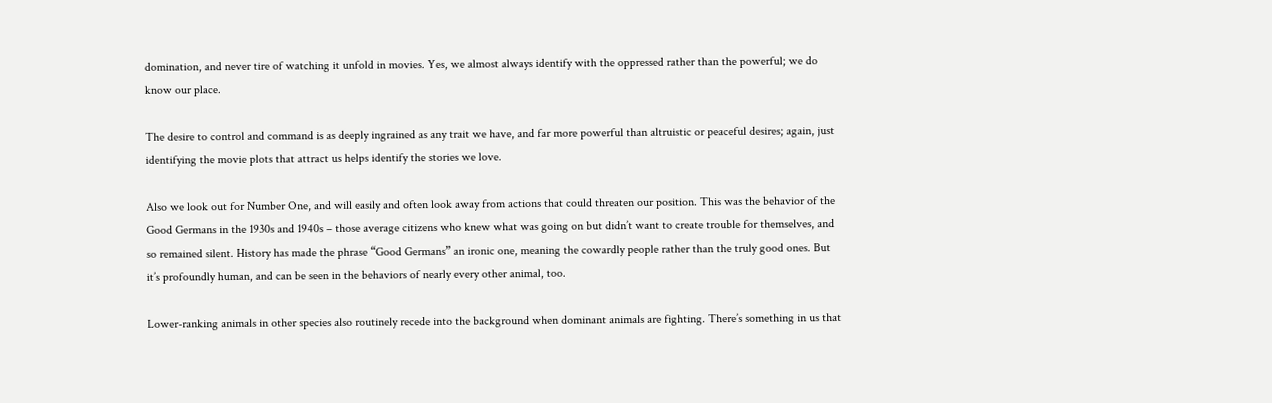domination, and never tire of watching it unfold in movies. Yes, we almost always identify with the oppressed rather than the powerful; we do know our place.

The desire to control and command is as deeply ingrained as any trait we have, and far more powerful than altruistic or peaceful desires; again, just identifying the movie plots that attract us helps identify the stories we love.

Also we look out for Number One, and will easily and often look away from actions that could threaten our position. This was the behavior of the Good Germans in the 1930s and 1940s – those average citizens who knew what was going on but didn’t want to create trouble for themselves, and so remained silent. History has made the phrase “Good Germans” an ironic one, meaning the cowardly people rather than the truly good ones. But it’s profoundly human, and can be seen in the behaviors of nearly every other animal, too.

Lower-ranking animals in other species also routinely recede into the background when dominant animals are fighting. There’s something in us that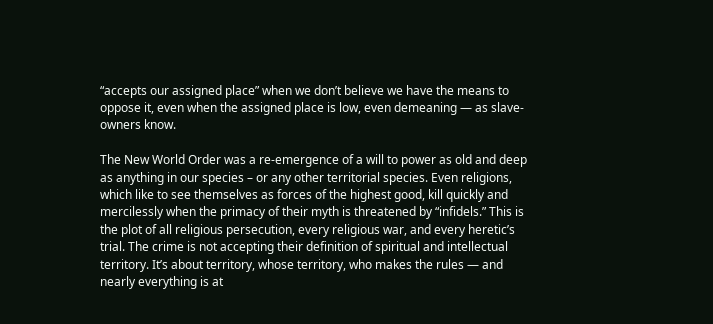“accepts our assigned place” when we don’t believe we have the means to oppose it, even when the assigned place is low, even demeaning — as slave-owners know.

The New World Order was a re-emergence of a will to power as old and deep as anything in our species – or any other territorial species. Even religions, which like to see themselves as forces of the highest good, kill quickly and mercilessly when the primacy of their myth is threatened by “infidels.” This is the plot of all religious persecution, every religious war, and every heretic’s trial. The crime is not accepting their definition of spiritual and intellectual territory. It’s about territory, whose territory, who makes the rules — and nearly everything is at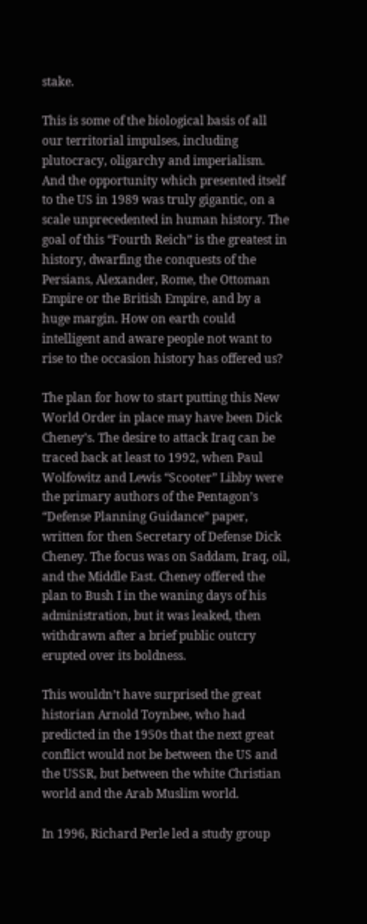stake.

This is some of the biological basis of all our territorial impulses, including plutocracy, oligarchy and imperialism. And the opportunity which presented itself to the US in 1989 was truly gigantic, on a scale unprecedented in human history. The goal of this “Fourth Reich” is the greatest in history, dwarfing the conquests of the Persians, Alexander, Rome, the Ottoman Empire or the British Empire, and by a huge margin. How on earth could intelligent and aware people not want to rise to the occasion history has offered us?

The plan for how to start putting this New World Order in place may have been Dick Cheney’s. The desire to attack Iraq can be traced back at least to 1992, when Paul Wolfowitz and Lewis “Scooter” Libby were the primary authors of the Pentagon’s “Defense Planning Guidance” paper, written for then Secretary of Defense Dick Cheney. The focus was on Saddam, Iraq, oil, and the Middle East. Cheney offered the plan to Bush I in the waning days of his administration, but it was leaked, then withdrawn after a brief public outcry erupted over its boldness.

This wouldn’t have surprised the great historian Arnold Toynbee, who had predicted in the 1950s that the next great conflict would not be between the US and the USSR, but between the white Christian world and the Arab Muslim world.

In 1996, Richard Perle led a study group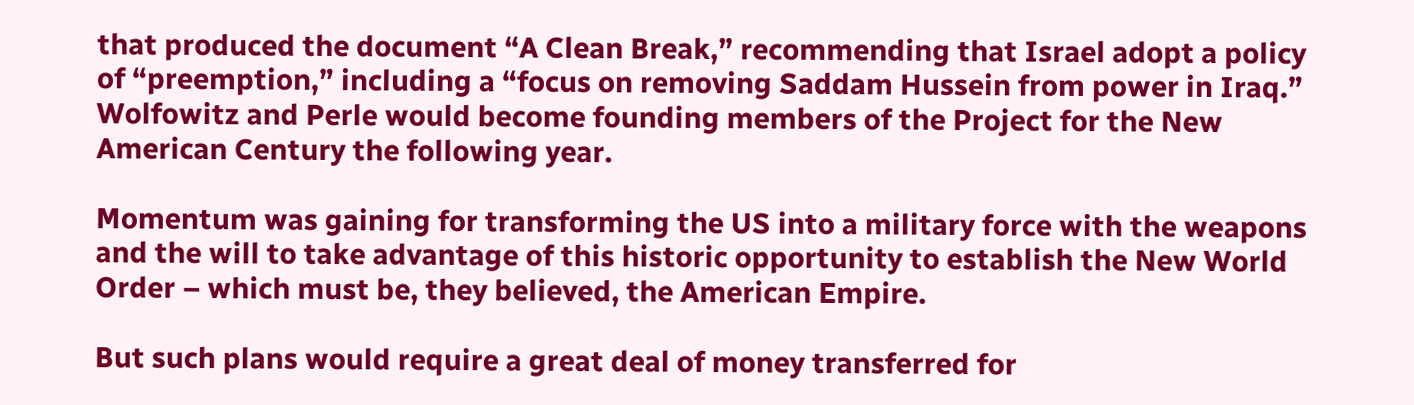that produced the document “A Clean Break,” recommending that Israel adopt a policy of “preemption,” including a “focus on removing Saddam Hussein from power in Iraq.” Wolfowitz and Perle would become founding members of the Project for the New American Century the following year.

Momentum was gaining for transforming the US into a military force with the weapons and the will to take advantage of this historic opportunity to establish the New World Order – which must be, they believed, the American Empire.

But such plans would require a great deal of money transferred for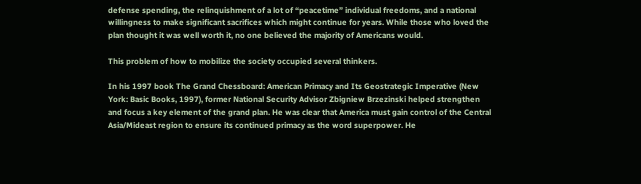defense spending, the relinquishment of a lot of “peacetime” individual freedoms, and a national willingness to make significant sacrifices which might continue for years. While those who loved the plan thought it was well worth it, no one believed the majority of Americans would.

This problem of how to mobilize the society occupied several thinkers.

In his 1997 book The Grand Chessboard: American Primacy and Its Geostrategic Imperative (New York: Basic Books, 1997), former National Security Advisor Zbigniew Brzezinski helped strengthen and focus a key element of the grand plan. He was clear that America must gain control of the Central Asia/Mideast region to ensure its continued primacy as the word superpower. He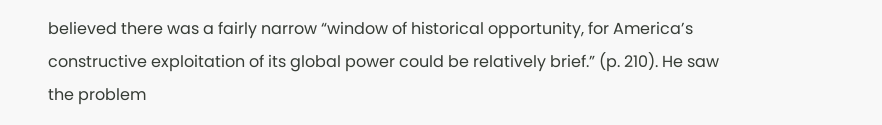believed there was a fairly narrow “window of historical opportunity, for America’s constructive exploitation of its global power could be relatively brief.” (p. 210). He saw the problem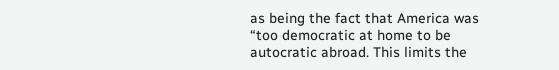as being the fact that America was “too democratic at home to be autocratic abroad. This limits the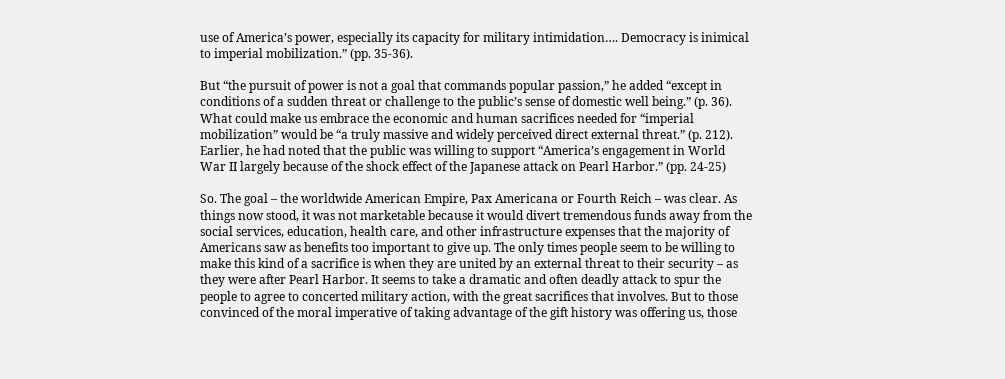use of America’s power, especially its capacity for military intimidation…. Democracy is inimical to imperial mobilization.” (pp. 35-36).

But “the pursuit of power is not a goal that commands popular passion,” he added “except in conditions of a sudden threat or challenge to the public’s sense of domestic well being.” (p. 36). What could make us embrace the economic and human sacrifices needed for “imperial mobilization” would be “a truly massive and widely perceived direct external threat.” (p. 212). Earlier, he had noted that the public was willing to support “America’s engagement in World War II largely because of the shock effect of the Japanese attack on Pearl Harbor.” (pp. 24-25)

So. The goal – the worldwide American Empire, Pax Americana or Fourth Reich – was clear. As things now stood, it was not marketable because it would divert tremendous funds away from the social services, education, health care, and other infrastructure expenses that the majority of Americans saw as benefits too important to give up. The only times people seem to be willing to make this kind of a sacrifice is when they are united by an external threat to their security – as they were after Pearl Harbor. It seems to take a dramatic and often deadly attack to spur the people to agree to concerted military action, with the great sacrifices that involves. But to those convinced of the moral imperative of taking advantage of the gift history was offering us, those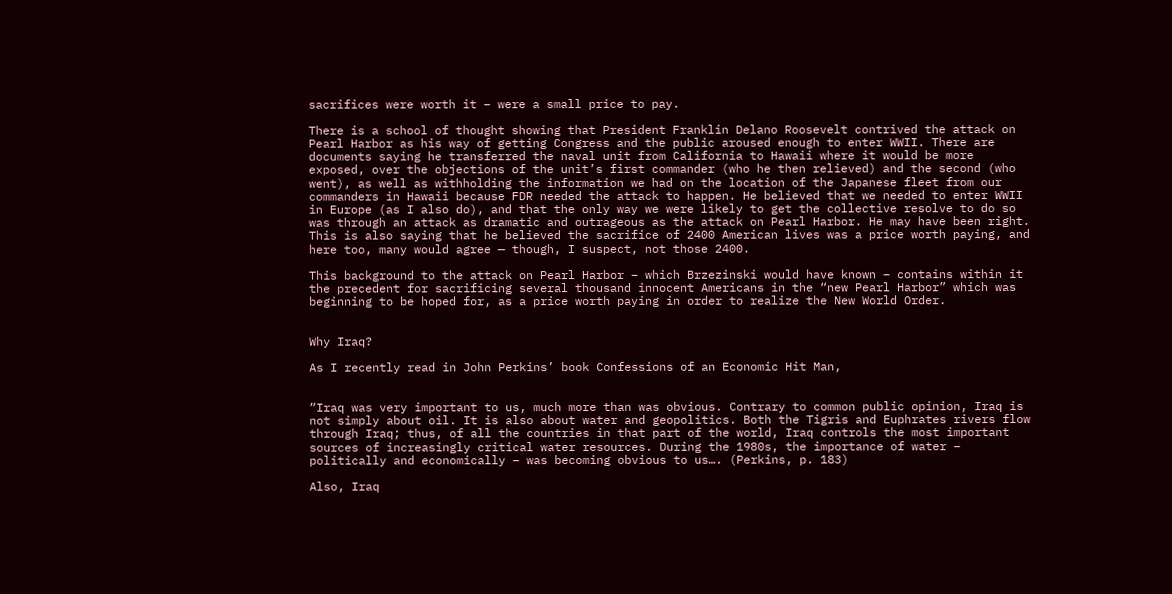sacrifices were worth it – were a small price to pay.

There is a school of thought showing that President Franklin Delano Roosevelt contrived the attack on Pearl Harbor as his way of getting Congress and the public aroused enough to enter WWII. There are documents saying he transferred the naval unit from California to Hawaii where it would be more exposed, over the objections of the unit’s first commander (who he then relieved) and the second (who went), as well as withholding the information we had on the location of the Japanese fleet from our commanders in Hawaii because FDR needed the attack to happen. He believed that we needed to enter WWII in Europe (as I also do), and that the only way we were likely to get the collective resolve to do so was through an attack as dramatic and outrageous as the attack on Pearl Harbor. He may have been right. This is also saying that he believed the sacrifice of 2400 American lives was a price worth paying, and here too, many would agree — though, I suspect, not those 2400.

This background to the attack on Pearl Harbor – which Brzezinski would have known – contains within it the precedent for sacrificing several thousand innocent Americans in the “new Pearl Harbor” which was beginning to be hoped for, as a price worth paying in order to realize the New World Order.


Why Iraq?

As I recently read in John Perkins’ book Confessions of an Economic Hit Man,


“Iraq was very important to us, much more than was obvious. Contrary to common public opinion, Iraq is not simply about oil. It is also about water and geopolitics. Both the Tigris and Euphrates rivers flow through Iraq; thus, of all the countries in that part of the world, Iraq controls the most important sources of increasingly critical water resources. During the 1980s, the importance of water – politically and economically – was becoming obvious to us…. (Perkins, p. 183)

Also, Iraq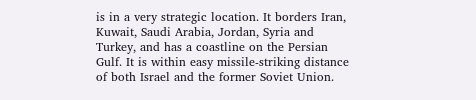is in a very strategic location. It borders Iran, Kuwait, Saudi Arabia, Jordan, Syria and Turkey, and has a coastline on the Persian Gulf. It is within easy missile-striking distance of both Israel and the former Soviet Union.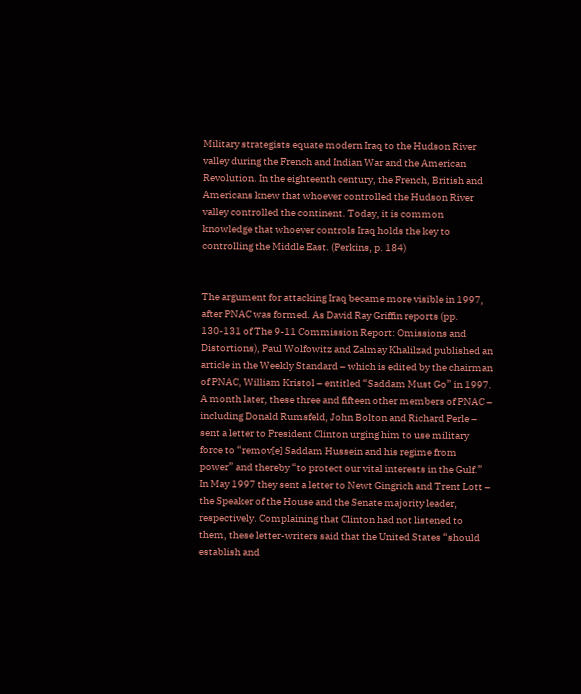Military strategists equate modern Iraq to the Hudson River valley during the French and Indian War and the American Revolution. In the eighteenth century, the French, British and Americans knew that whoever controlled the Hudson River valley controlled the continent. Today, it is common knowledge that whoever controls Iraq holds the key to controlling the Middle East. (Perkins, p. 184)


The argument for attacking Iraq became more visible in 1997, after PNAC was formed. As David Ray Griffin reports (pp. 130-131 of The 9-11 Commission Report: Omissions and Distortions), Paul Wolfowitz and Zalmay Khalilzad published an article in the Weekly Standard – which is edited by the chairman of PNAC, William Kristol – entitled “Saddam Must Go” in 1997. A month later, these three and fifteen other members of PNAC – including Donald Rumsfeld, John Bolton and Richard Perle – sent a letter to President Clinton urging him to use military force to “remov[e] Saddam Hussein and his regime from power” and thereby “to protect our vital interests in the Gulf.” In May 1997 they sent a letter to Newt Gingrich and Trent Lott – the Speaker of the House and the Senate majority leader, respectively. Complaining that Clinton had not listened to them, these letter-writers said that the United States “should establish and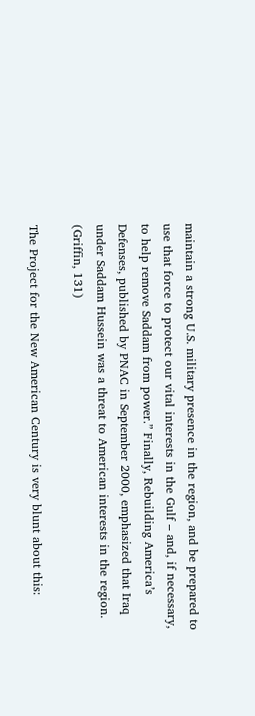maintain a strong U.S. military presence in the region, and be prepared to use that force to protect our vital interests in the Gulf – and, if necessary, to help remove Saddam from power.” Finally, Rebuilding America’s Defenses, published by PNAC in September 2000, emphasized that Iraq under Saddam Hussein was a threat to American interests in the region. (Griffin, 131)

The Project for the New American Century is very blunt about this: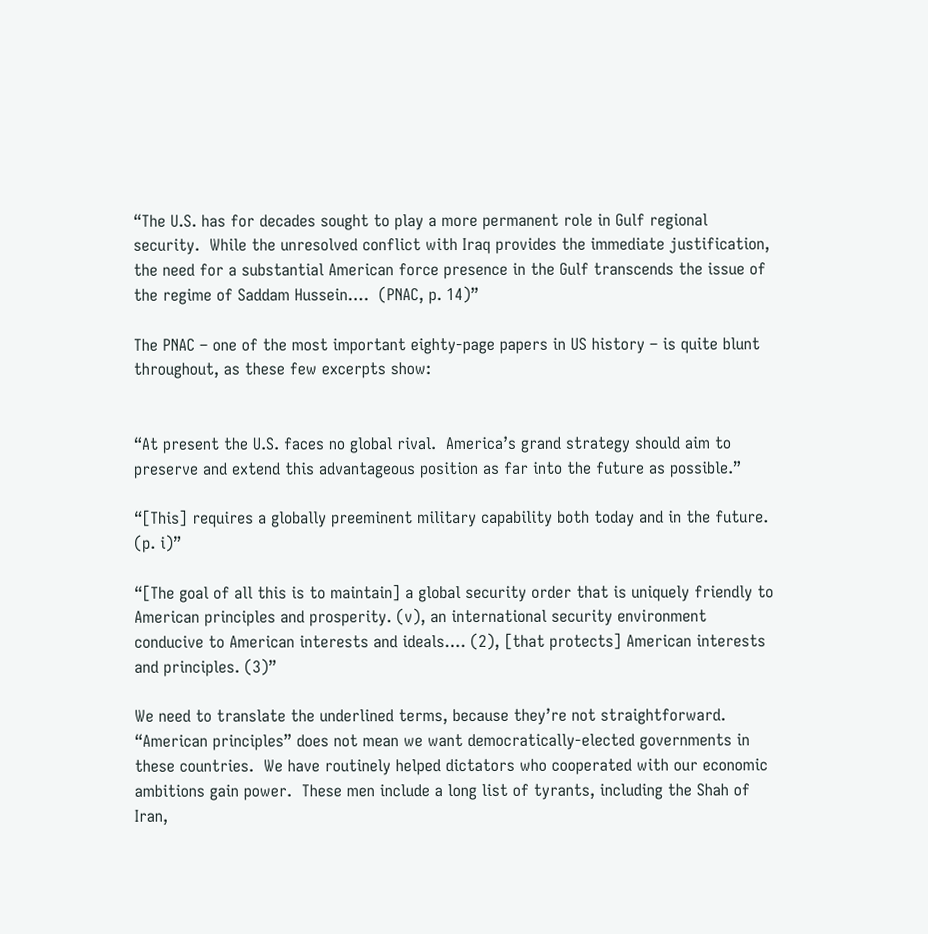“The U.S. has for decades sought to play a more permanent role in Gulf regional security.  While the unresolved conflict with Iraq provides the immediate justification, the need for a substantial American force presence in the Gulf transcends the issue of the regime of Saddam Hussein….  (PNAC, p. 14)”

The PNAC – one of the most important eighty-page papers in US history – is quite blunt throughout, as these few excerpts show:


“At present the U.S. faces no global rival.  America’s grand strategy should aim to preserve and extend this advantageous position as far into the future as possible.”

“[This] requires a globally preeminent military capability both today and in the future. (p. i)”

“[The goal of all this is to maintain] a global security order that is uniquely friendly to American principles and prosperity. (v), an international security environment conducive to American interests and ideals…. (2), [that protects] American interests and principles. (3)”

We need to translate the underlined terms, because they’re not straightforward.  “American principles” does not mean we want democratically-elected governments in these countries.  We have routinely helped dictators who cooperated with our economic ambitions gain power.  These men include a long list of tyrants, including the Shah of Iran,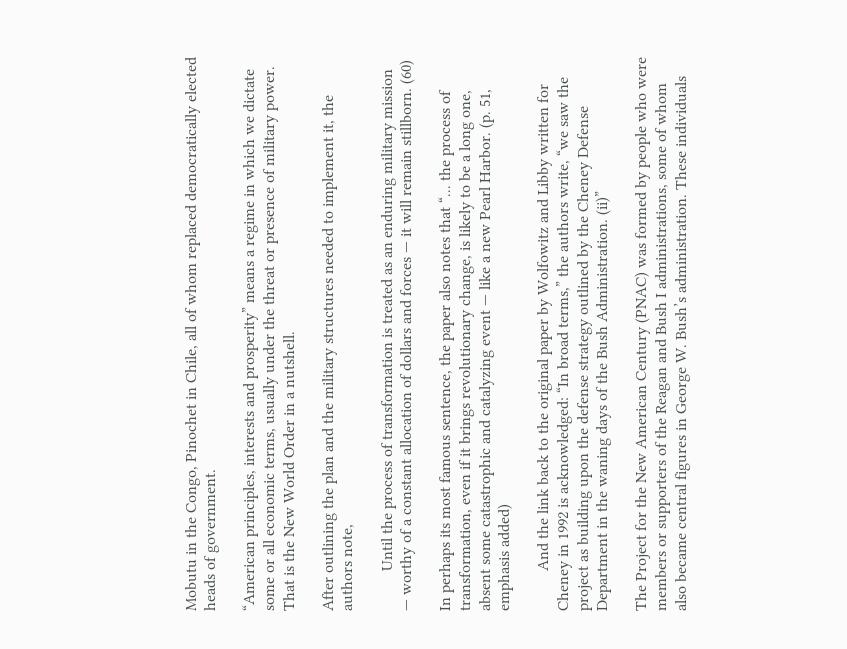Mobutu in the Congo, Pinochet in Chile, all of whom replaced democratically elected heads of government.

“American principles, interests and prosperity” means a regime in which we dictate some or all economic terms, usually under the threat or presence of military power.  That is the New World Order in a nutshell.

After outlining the plan and the military structures needed to implement it, the authors note,

          Until the process of transformation is treated as an enduring military mission — worthy of a constant allocation of dollars and forces — it will remain stillborn. (60)

In perhaps its most famous sentence, the paper also notes that “... the process of transformation, even if it brings revolutionary change, is likely to be a long one, absent some catastrophic and catalyzing event — like a new Pearl Harbor. (p. 51, emphasis added)

          And the link back to the original paper by Wolfowitz and Libby written for Cheney in 1992 is acknowledged: “In broad terms,” the authors write, “we saw the project as building upon the defense strategy outlined by the Cheney Defense Department in the waning days of the Bush Administration. (ii)”

The Project for the New American Century (PNAC) was formed by people who were members or supporters of the Reagan and Bush I administrations, some of whom also became central figures in George W. Bush’s administration. These individuals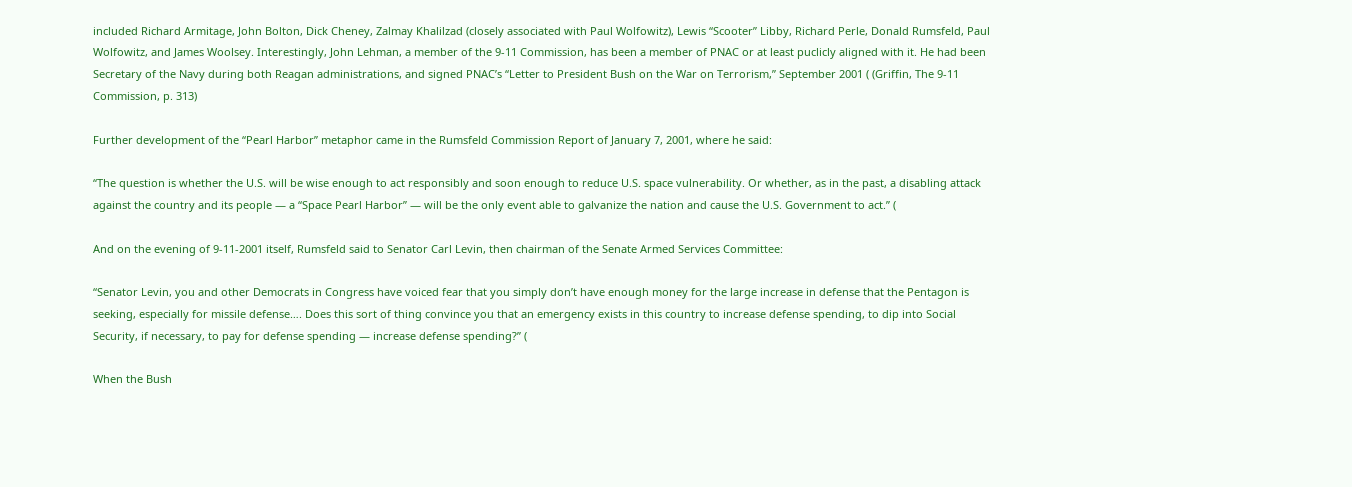included Richard Armitage, John Bolton, Dick Cheney, Zalmay Khalilzad (closely associated with Paul Wolfowitz), Lewis “Scooter” Libby, Richard Perle, Donald Rumsfeld, Paul Wolfowitz, and James Woolsey. Interestingly, John Lehman, a member of the 9-11 Commission, has been a member of PNAC or at least puclicly aligned with it. He had been Secretary of the Navy during both Reagan administrations, and signed PNAC’s “Letter to President Bush on the War on Terrorism,” September 2001 ( (Griffin, The 9-11 Commission, p. 313)

Further development of the “Pearl Harbor” metaphor came in the Rumsfeld Commission Report of January 7, 2001, where he said:

“The question is whether the U.S. will be wise enough to act responsibly and soon enough to reduce U.S. space vulnerability. Or whether, as in the past, a disabling attack against the country and its people — a “Space Pearl Harbor” — will be the only event able to galvanize the nation and cause the U.S. Government to act.” (

And on the evening of 9-11-2001 itself, Rumsfeld said to Senator Carl Levin, then chairman of the Senate Armed Services Committee:

“Senator Levin, you and other Democrats in Congress have voiced fear that you simply don’t have enough money for the large increase in defense that the Pentagon is seeking, especially for missile defense…. Does this sort of thing convince you that an emergency exists in this country to increase defense spending, to dip into Social Security, if necessary, to pay for defense spending — increase defense spending?” (

When the Bush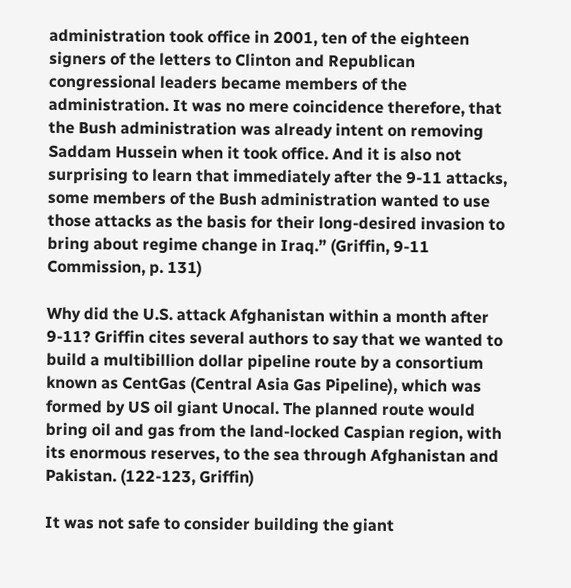administration took office in 2001, ten of the eighteen signers of the letters to Clinton and Republican congressional leaders became members of the administration. It was no mere coincidence therefore, that the Bush administration was already intent on removing Saddam Hussein when it took office. And it is also not surprising to learn that immediately after the 9-11 attacks, some members of the Bush administration wanted to use those attacks as the basis for their long-desired invasion to bring about regime change in Iraq.” (Griffin, 9-11 Commission, p. 131)

Why did the U.S. attack Afghanistan within a month after 9-11? Griffin cites several authors to say that we wanted to build a multibillion dollar pipeline route by a consortium known as CentGas (Central Asia Gas Pipeline), which was formed by US oil giant Unocal. The planned route would bring oil and gas from the land-locked Caspian region, with its enormous reserves, to the sea through Afghanistan and Pakistan. (122-123, Griffin)

It was not safe to consider building the giant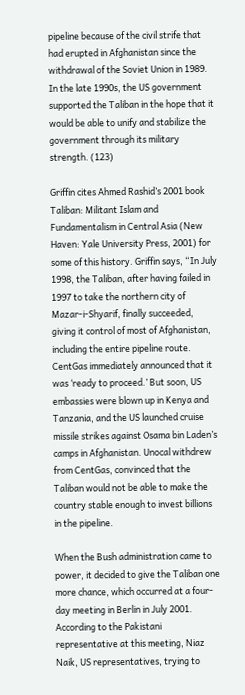pipeline because of the civil strife that had erupted in Afghanistan since the withdrawal of the Soviet Union in 1989. In the late 1990s, the US government supported the Taliban in the hope that it would be able to unify and stabilize the government through its military strength. (123)

Griffin cites Ahmed Rashid’s 2001 book Taliban: Militant Islam and Fundamentalism in Central Asia (New Haven: Yale University Press, 2001) for some of this history. Griffin says, “In July 1998, the Taliban, after having failed in 1997 to take the northern city of Mazar-i-Shyarif, finally succeeded, giving it control of most of Afghanistan, including the entire pipeline route. CentGas immediately announced that it was ‘ready to proceed.’ But soon, US embassies were blown up in Kenya and Tanzania, and the US launched cruise missile strikes against Osama bin Laden’s camps in Afghanistan. Unocal withdrew from CentGas, convinced that the Taliban would not be able to make the country stable enough to invest billions in the pipeline.

When the Bush administration came to power, it decided to give the Taliban one more chance, which occurred at a four-day meeting in Berlin in July 2001. According to the Pakistani representative at this meeting, Niaz Naik, US representatives, trying to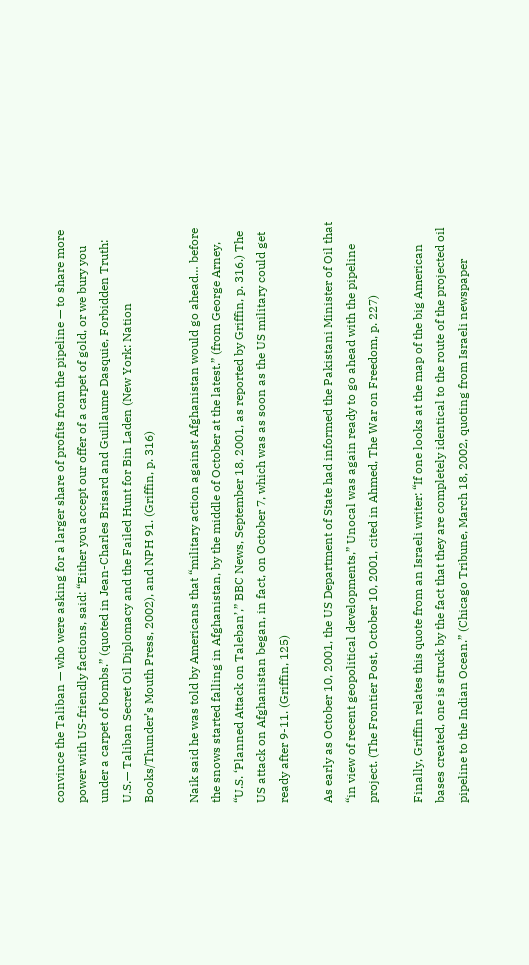convince the Taliban — who were asking for a larger share of profits from the pipeline — to share more power with US-friendly factions, said: “Either you accept our offer of a carpet of gold, or we bury you under a carpet of bombs.” (quoted in Jean-Charles Brisard and Guillaume Dasquie, Forbidden Truth: U.S.— Taliban Secret Oil Diplomacy and the Failed Hunt for Bin Laden (New York: Nation Books/Thunder’s Mouth Press, 2002), and NPH 91. (Griffin, p. 316)

Naik said he was told by Americans that “military action against Afghanistan would go ahead… before the snows started falling in Afghanistan, by the middle of October at the latest.” (from George Arney, “U.S. ‘Planned Attack on Taleban’,” BBC News, September 18, 2001, as reported by Griffin, p. 316.) The US attack on Afghanistan began, in fact, on October 7, which was as soon as the US military could get ready after 9-11. (Griffin, 125)

As early as October 10, 2001, the US Department of State had informed the Pakistani Minister of Oil that “in view of recent geopolitical developments,” Unocal was again ready to go ahead with the pipeline project. (The Frontier Post, October 10, 2001, cited in Ahmed, The War on Freedom, p. 227)

Finally, Griffin relates this quote from an Israeli writer: “If one looks at the map of the big American bases created, one is struck by the fact that they are completely identical to the route of the projected oil pipeline to the Indian Ocean.” (Chicago Tribune, March 18, 2002, quoting from Israeli newspaper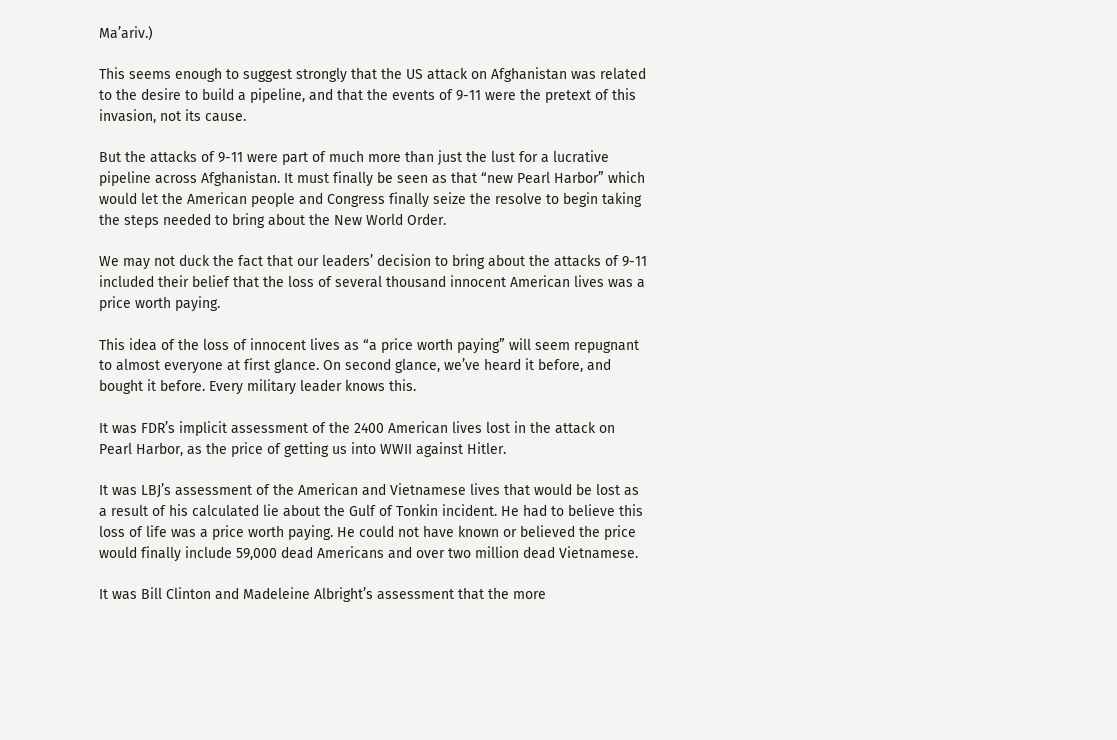Ma’ariv.)

This seems enough to suggest strongly that the US attack on Afghanistan was related to the desire to build a pipeline, and that the events of 9-11 were the pretext of this invasion, not its cause.

But the attacks of 9-11 were part of much more than just the lust for a lucrative pipeline across Afghanistan. It must finally be seen as that “new Pearl Harbor” which would let the American people and Congress finally seize the resolve to begin taking the steps needed to bring about the New World Order.

We may not duck the fact that our leaders’ decision to bring about the attacks of 9-11 included their belief that the loss of several thousand innocent American lives was a price worth paying.

This idea of the loss of innocent lives as “a price worth paying” will seem repugnant to almost everyone at first glance. On second glance, we’ve heard it before, and bought it before. Every military leader knows this.

It was FDR’s implicit assessment of the 2400 American lives lost in the attack on Pearl Harbor, as the price of getting us into WWII against Hitler.

It was LBJ’s assessment of the American and Vietnamese lives that would be lost as a result of his calculated lie about the Gulf of Tonkin incident. He had to believe this loss of life was a price worth paying. He could not have known or believed the price would finally include 59,000 dead Americans and over two million dead Vietnamese.

It was Bill Clinton and Madeleine Albright’s assessment that the more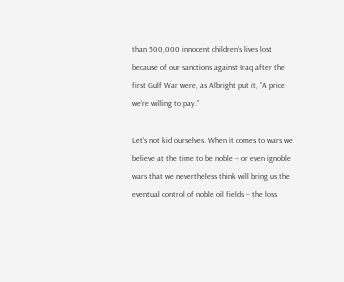than 500,000 innocent children’s lives lost because of our sanctions against Iraq after the first Gulf War were, as Albright put it, “A price we’re willing to pay.”

Let’s not kid ourselves. When it comes to wars we believe at the time to be noble – or even ignoble wars that we nevertheless think will bring us the eventual control of noble oil fields – the loss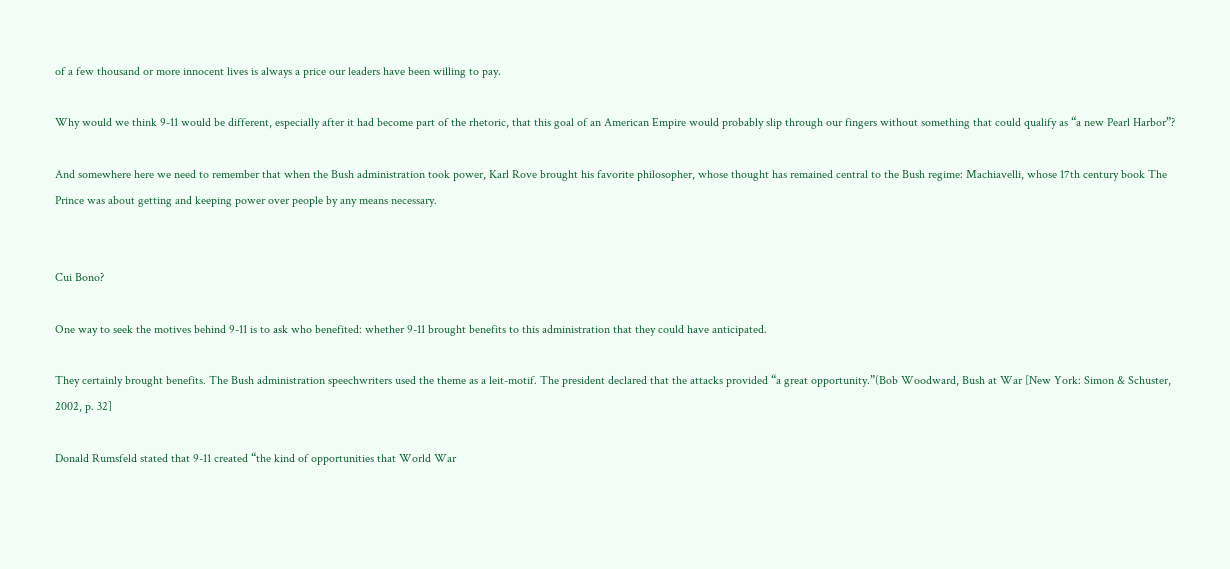of a few thousand or more innocent lives is always a price our leaders have been willing to pay.

Why would we think 9-11 would be different, especially after it had become part of the rhetoric, that this goal of an American Empire would probably slip through our fingers without something that could qualify as “a new Pearl Harbor”?

And somewhere here we need to remember that when the Bush administration took power, Karl Rove brought his favorite philosopher, whose thought has remained central to the Bush regime: Machiavelli, whose 17th century book The Prince was about getting and keeping power over people by any means necessary.


Cui Bono?

One way to seek the motives behind 9-11 is to ask who benefited: whether 9-11 brought benefits to this administration that they could have anticipated.

They certainly brought benefits. The Bush administration speechwriters used the theme as a leit-motif. The president declared that the attacks provided “a great opportunity.”(Bob Woodward, Bush at War [New York: Simon & Schuster, 2002, p. 32]

Donald Rumsfeld stated that 9-11 created “the kind of opportunities that World War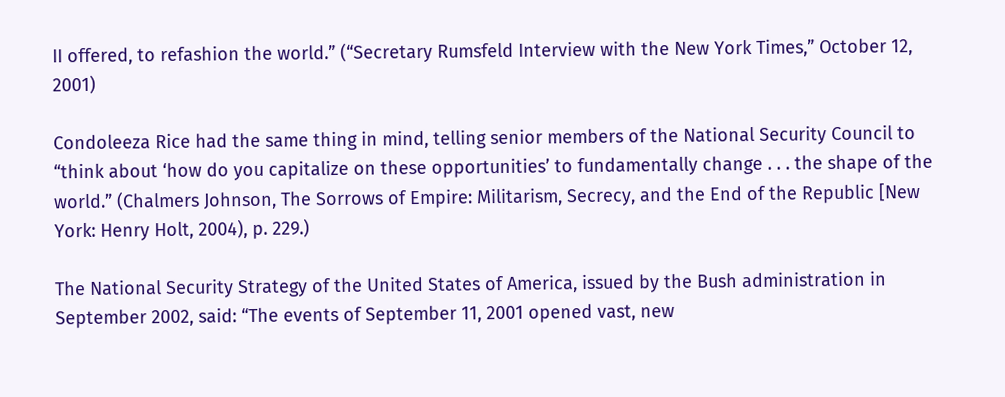II offered, to refashion the world.” (“Secretary Rumsfeld Interview with the New York Times,” October 12, 2001)

Condoleeza Rice had the same thing in mind, telling senior members of the National Security Council to “think about ‘how do you capitalize on these opportunities’ to fundamentally change . . . the shape of the world.” (Chalmers Johnson, The Sorrows of Empire: Militarism, Secrecy, and the End of the Republic [New York: Henry Holt, 2004), p. 229.)

The National Security Strategy of the United States of America, issued by the Bush administration in September 2002, said: “The events of September 11, 2001 opened vast, new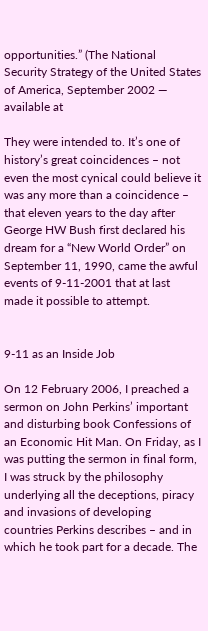opportunities.” (The National Security Strategy of the United States of America, September 2002 — available at

They were intended to. It’s one of history’s great coincidences – not even the most cynical could believe it was any more than a coincidence – that eleven years to the day after George HW Bush first declared his dream for a “New World Order” on September 11, 1990, came the awful events of 9-11-2001 that at last made it possible to attempt.


9-11 as an Inside Job

On 12 February 2006, I preached a sermon on John Perkins’ important and disturbing book Confessions of an Economic Hit Man. On Friday, as I was putting the sermon in final form, I was struck by the philosophy underlying all the deceptions, piracy and invasions of developing countries Perkins describes – and in which he took part for a decade. The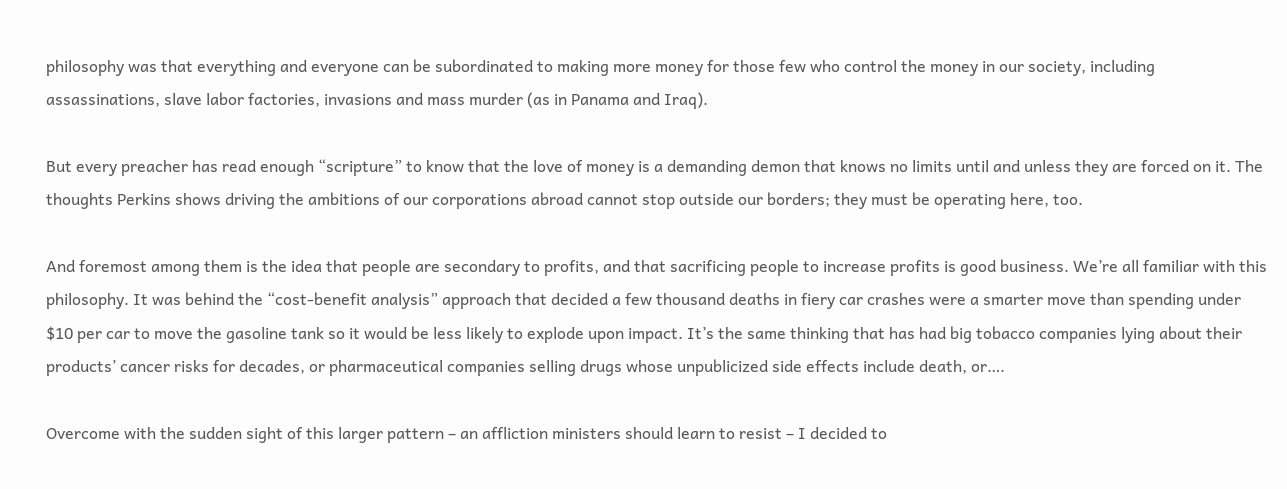philosophy was that everything and everyone can be subordinated to making more money for those few who control the money in our society, including assassinations, slave labor factories, invasions and mass murder (as in Panama and Iraq).

But every preacher has read enough “scripture” to know that the love of money is a demanding demon that knows no limits until and unless they are forced on it. The thoughts Perkins shows driving the ambitions of our corporations abroad cannot stop outside our borders; they must be operating here, too.

And foremost among them is the idea that people are secondary to profits, and that sacrificing people to increase profits is good business. We’re all familiar with this philosophy. It was behind the “cost-benefit analysis” approach that decided a few thousand deaths in fiery car crashes were a smarter move than spending under $10 per car to move the gasoline tank so it would be less likely to explode upon impact. It’s the same thinking that has had big tobacco companies lying about their products’ cancer risks for decades, or pharmaceutical companies selling drugs whose unpublicized side effects include death, or….

Overcome with the sudden sight of this larger pattern – an affliction ministers should learn to resist – I decided to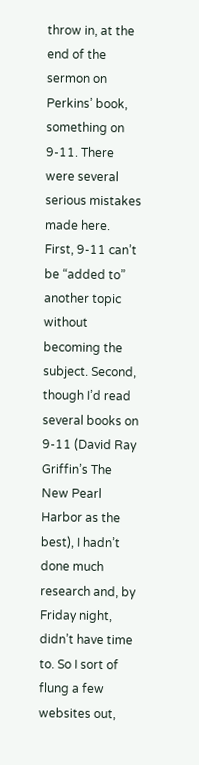throw in, at the end of the sermon on Perkins’ book, something on 9-11. There were several serious mistakes made here. First, 9-11 can’t be “added to” another topic without becoming the subject. Second, though I’d read several books on 9-11 (David Ray Griffin’s The New Pearl Harbor as the best), I hadn’t done much research and, by Friday night, didn’t have time to. So I sort of flung a few websites out,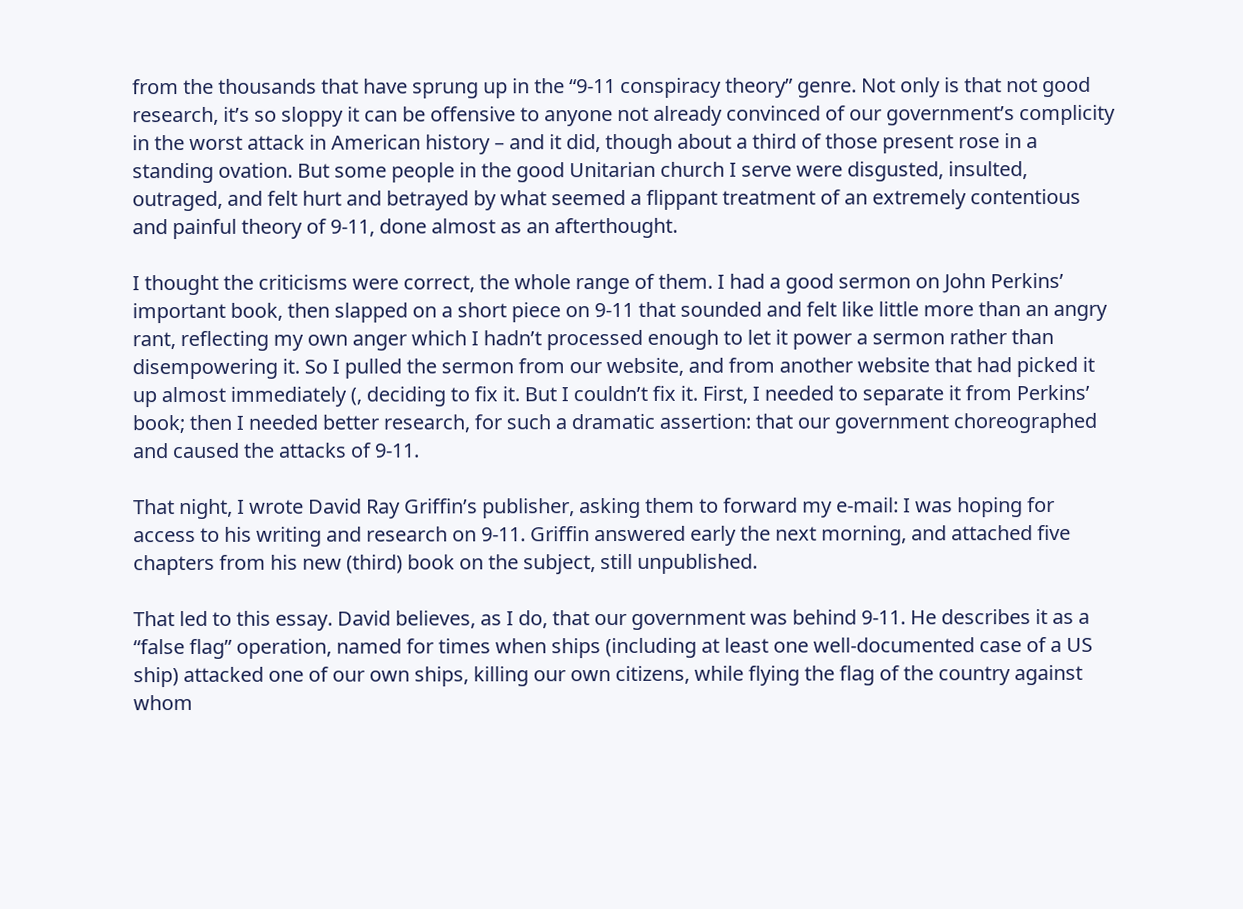from the thousands that have sprung up in the “9-11 conspiracy theory” genre. Not only is that not good research, it’s so sloppy it can be offensive to anyone not already convinced of our government’s complicity in the worst attack in American history – and it did, though about a third of those present rose in a standing ovation. But some people in the good Unitarian church I serve were disgusted, insulted, outraged, and felt hurt and betrayed by what seemed a flippant treatment of an extremely contentious and painful theory of 9-11, done almost as an afterthought.

I thought the criticisms were correct, the whole range of them. I had a good sermon on John Perkins’ important book, then slapped on a short piece on 9-11 that sounded and felt like little more than an angry rant, reflecting my own anger which I hadn’t processed enough to let it power a sermon rather than disempowering it. So I pulled the sermon from our website, and from another website that had picked it up almost immediately (, deciding to fix it. But I couldn’t fix it. First, I needed to separate it from Perkins’ book; then I needed better research, for such a dramatic assertion: that our government choreographed and caused the attacks of 9-11.

That night, I wrote David Ray Griffin’s publisher, asking them to forward my e-mail: I was hoping for access to his writing and research on 9-11. Griffin answered early the next morning, and attached five chapters from his new (third) book on the subject, still unpublished.

That led to this essay. David believes, as I do, that our government was behind 9-11. He describes it as a “false flag” operation, named for times when ships (including at least one well-documented case of a US ship) attacked one of our own ships, killing our own citizens, while flying the flag of the country against whom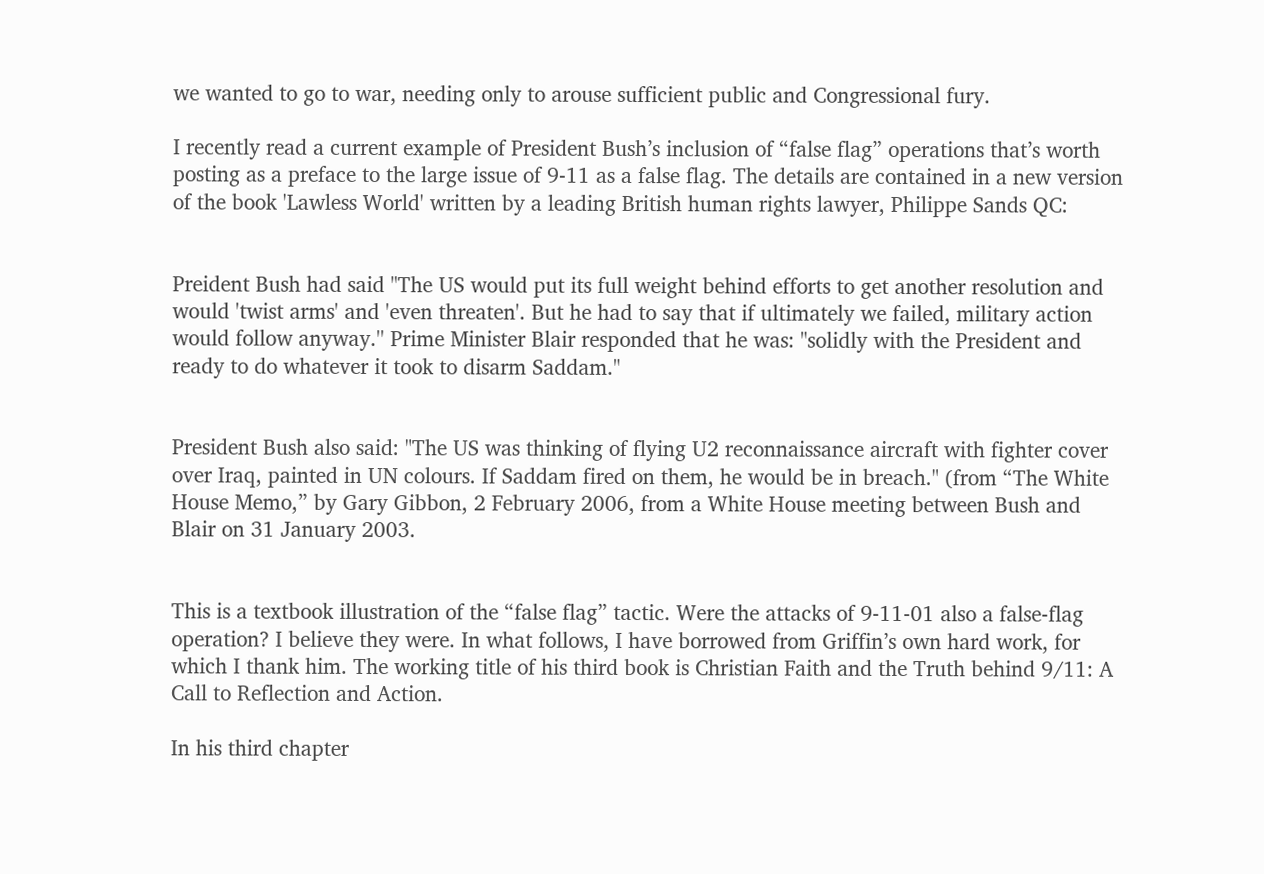we wanted to go to war, needing only to arouse sufficient public and Congressional fury.

I recently read a current example of President Bush’s inclusion of “false flag” operations that’s worth posting as a preface to the large issue of 9-11 as a false flag. The details are contained in a new version of the book 'Lawless World' written by a leading British human rights lawyer, Philippe Sands QC:


Preident Bush had said "The US would put its full weight behind efforts to get another resolution and would 'twist arms' and 'even threaten'. But he had to say that if ultimately we failed, military action would follow anyway.'' Prime Minister Blair responded that he was: "solidly with the President and ready to do whatever it took to disarm Saddam."


President Bush also said: "The US was thinking of flying U2 reconnaissance aircraft with fighter cover over Iraq, painted in UN colours. If Saddam fired on them, he would be in breach." (from “The White House Memo,” by Gary Gibbon, 2 February 2006, from a White House meeting between Bush and Blair on 31 January 2003.


This is a textbook illustration of the “false flag” tactic. Were the attacks of 9-11-01 also a false-flag operation? I believe they were. In what follows, I have borrowed from Griffin’s own hard work, for which I thank him. The working title of his third book is Christian Faith and the Truth behind 9/11: A Call to Reflection and Action.

In his third chapter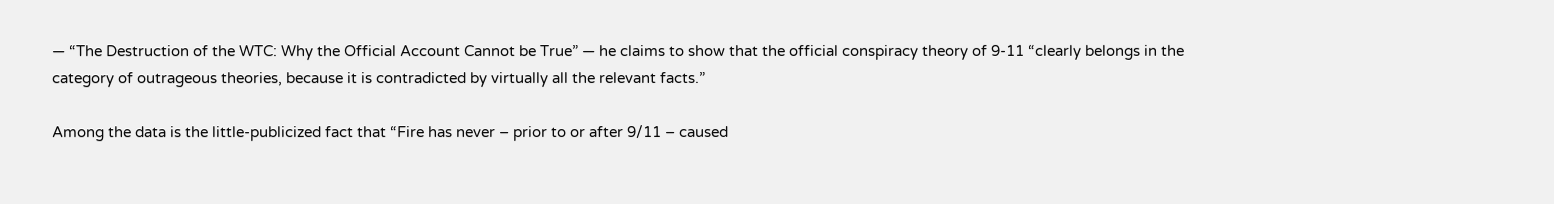— “The Destruction of the WTC: Why the Official Account Cannot be True” — he claims to show that the official conspiracy theory of 9-11 “clearly belongs in the category of outrageous theories, because it is contradicted by virtually all the relevant facts.”

Among the data is the little-publicized fact that “Fire has never – prior to or after 9/11 – caused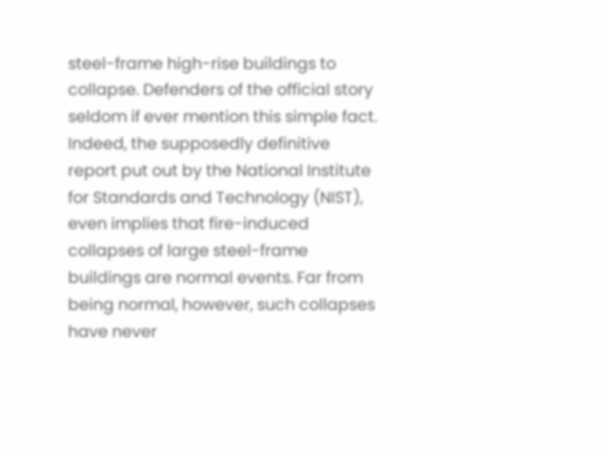steel-frame high-rise buildings to collapse. Defenders of the official story seldom if ever mention this simple fact. Indeed, the supposedly definitive report put out by the National Institute for Standards and Technology (NIST), even implies that fire-induced collapses of large steel-frame buildings are normal events. Far from being normal, however, such collapses have never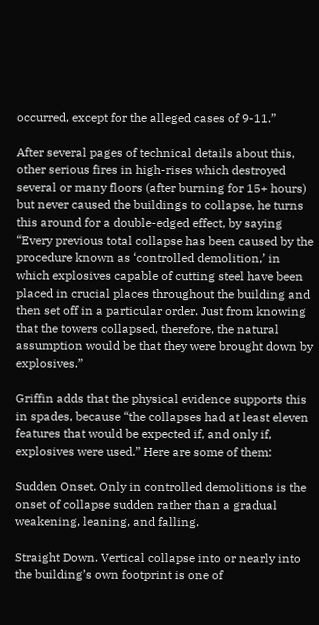occurred, except for the alleged cases of 9-11.”

After several pages of technical details about this, other serious fires in high-rises which destroyed several or many floors (after burning for 15+ hours) but never caused the buildings to collapse, he turns this around for a double-edged effect, by saying “Every previous total collapse has been caused by the procedure known as ‘controlled demolition,’ in which explosives capable of cutting steel have been placed in crucial places throughout the building and then set off in a particular order. Just from knowing that the towers collapsed, therefore, the natural assumption would be that they were brought down by explosives.”

Griffin adds that the physical evidence supports this in spades, because “the collapses had at least eleven features that would be expected if, and only if, explosives were used.” Here are some of them:

Sudden Onset. Only in controlled demolitions is the onset of collapse sudden rather than a gradual weakening, leaning, and falling.

Straight Down. Vertical collapse into or nearly into the building’s own footprint is one of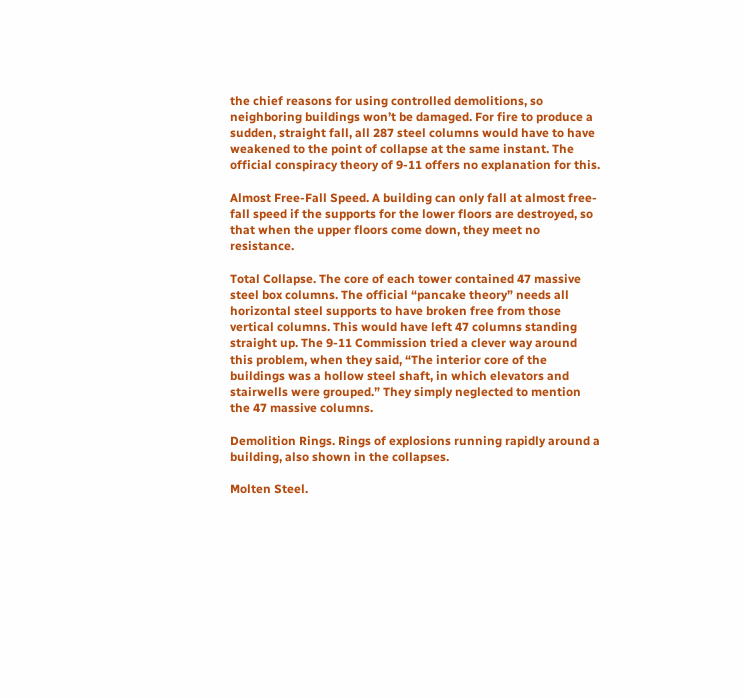the chief reasons for using controlled demolitions, so neighboring buildings won’t be damaged. For fire to produce a sudden, straight fall, all 287 steel columns would have to have weakened to the point of collapse at the same instant. The official conspiracy theory of 9-11 offers no explanation for this.

Almost Free-Fall Speed. A building can only fall at almost free-fall speed if the supports for the lower floors are destroyed, so that when the upper floors come down, they meet no resistance.

Total Collapse. The core of each tower contained 47 massive steel box columns. The official “pancake theory” needs all horizontal steel supports to have broken free from those vertical columns. This would have left 47 columns standing straight up. The 9-11 Commission tried a clever way around this problem, when they said, “The interior core of the buildings was a hollow steel shaft, in which elevators and stairwells were grouped.” They simply neglected to mention the 47 massive columns.

Demolition Rings. Rings of explosions running rapidly around a building, also shown in the collapses.

Molten Steel.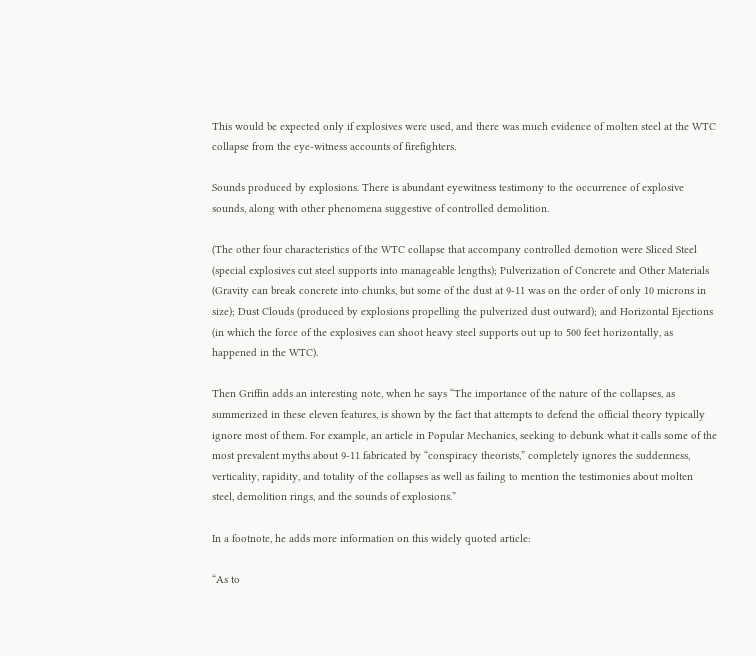This would be expected only if explosives were used, and there was much evidence of molten steel at the WTC collapse from the eye-witness accounts of firefighters.

Sounds produced by explosions. There is abundant eyewitness testimony to the occurrence of explosive sounds, along with other phenomena suggestive of controlled demolition.

(The other four characteristics of the WTC collapse that accompany controlled demotion were Sliced Steel (special explosives cut steel supports into manageable lengths); Pulverization of Concrete and Other Materials (Gravity can break concrete into chunks, but some of the dust at 9-11 was on the order of only 10 microns in size); Dust Clouds (produced by explosions propelling the pulverized dust outward); and Horizontal Ejections (in which the force of the explosives can shoot heavy steel supports out up to 500 feet horizontally, as happened in the WTC).

Then Griffin adds an interesting note, when he says “The importance of the nature of the collapses, as summerized in these eleven features, is shown by the fact that attempts to defend the official theory typically ignore most of them. For example, an article in Popular Mechanics, seeking to debunk what it calls some of the most prevalent myths about 9-11 fabricated by “conspiracy theorists,” completely ignores the suddenness, verticality, rapidity, and totality of the collapses as well as failing to mention the testimonies about molten steel, demolition rings, and the sounds of explosions.”

In a footnote, he adds more information on this widely quoted article:

“As to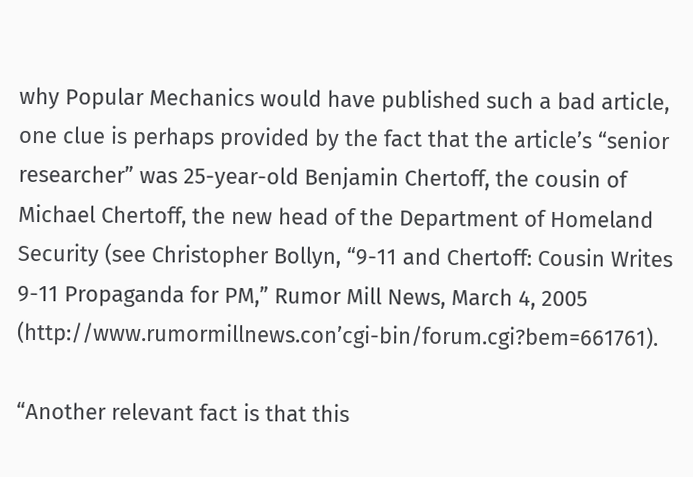why Popular Mechanics would have published such a bad article, one clue is perhaps provided by the fact that the article’s “senior researcher” was 25-year-old Benjamin Chertoff, the cousin of Michael Chertoff, the new head of the Department of Homeland Security (see Christopher Bollyn, “9-11 and Chertoff: Cousin Writes 9-11 Propaganda for PM,” Rumor Mill News, March 4, 2005 (http://www.rumormillnews.con’cgi-bin/forum.cgi?bem=661761).

“Another relevant fact is that this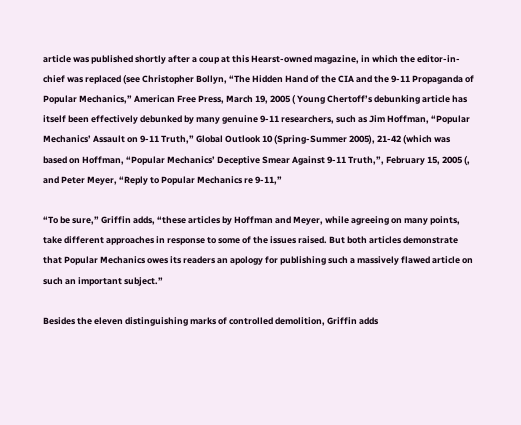article was published shortly after a coup at this Hearst-owned magazine, in which the editor-in-chief was replaced (see Christopher Bollyn, “The Hidden Hand of the CIA and the 9-11 Propaganda of Popular Mechanics,” American Free Press, March 19, 2005 ( Young Chertoff’s debunking article has itself been effectively debunked by many genuine 9-11 researchers, such as Jim Hoffman, “Popular Mechanics’ Assault on 9-11 Truth,” Global Outlook 10 (Spring-Summer 2005), 21-42 (which was based on Hoffman, “Popular Mechanics’ Deceptive Smear Against 9-11 Truth,”, February 15, 2005 (, and Peter Meyer, “Reply to Popular Mechanics re 9-11,”

“To be sure,” Griffin adds, “these articles by Hoffman and Meyer, while agreeing on many points, take different approaches in response to some of the issues raised. But both articles demonstrate that Popular Mechanics owes its readers an apology for publishing such a massively flawed article on such an important subject.”

Besides the eleven distinguishing marks of controlled demolition, Griffin adds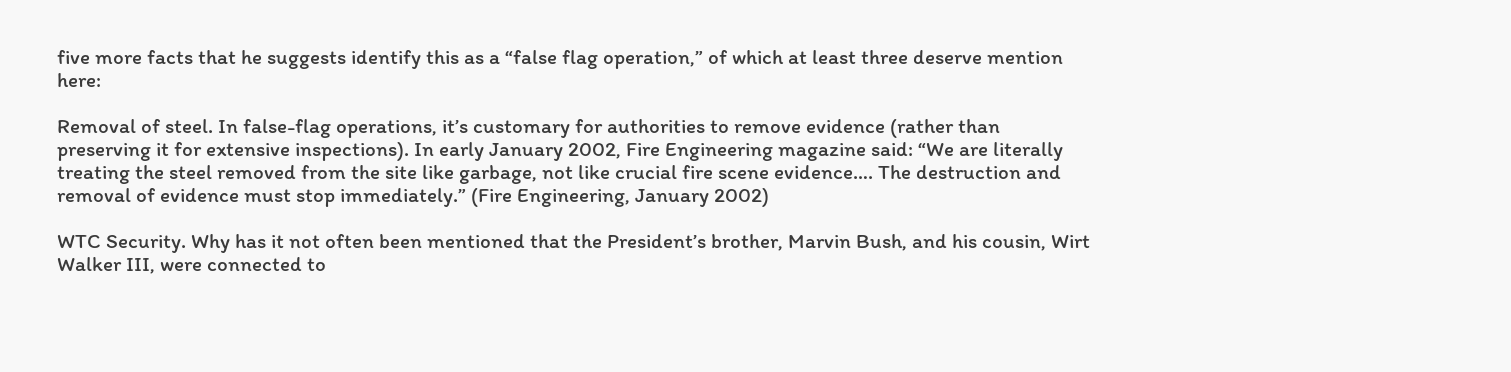five more facts that he suggests identify this as a “false flag operation,” of which at least three deserve mention here:

Removal of steel. In false-flag operations, it’s customary for authorities to remove evidence (rather than preserving it for extensive inspections). In early January 2002, Fire Engineering magazine said: “We are literally treating the steel removed from the site like garbage, not like crucial fire scene evidence…. The destruction and removal of evidence must stop immediately.” (Fire Engineering, January 2002)

WTC Security. Why has it not often been mentioned that the President’s brother, Marvin Bush, and his cousin, Wirt Walker III, were connected to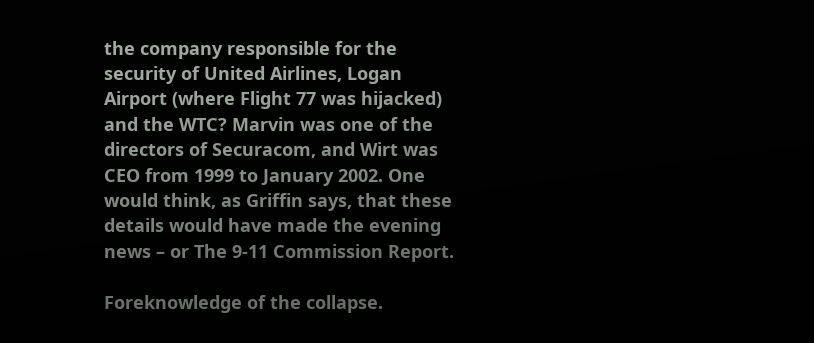the company responsible for the security of United Airlines, Logan Airport (where Flight 77 was hijacked) and the WTC? Marvin was one of the directors of Securacom, and Wirt was CEO from 1999 to January 2002. One would think, as Griffin says, that these details would have made the evening news – or The 9-11 Commission Report.

Foreknowledge of the collapse.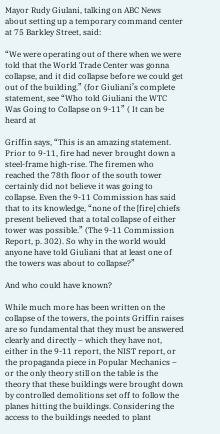Mayor Rudy Giulani, talking on ABC News about setting up a temporary command center at 75 Barkley Street, said:

“We were operating out of there when we were told that the World Trade Center was gonna collapse, and it did collapse before we could get out of the building.” (for Giuliani’s complete statement, see “Who told Giuliani the WTC Was Going to Collapse on 9-11” ( It can be heard at

Griffin says, “This is an amazing statement. Prior to 9-11, fire had never brought down a steel-frame high-rise. The firemen who reached the 78th floor of the south tower certainly did not believe it was going to collapse. Even the 9-11 Commission has said that to its knowledge, “none of the [fire] chiefs present believed that a total collapse of either tower was possible.” (The 9-11 Commission Report, p. 302). So why in the world would anyone have told Giuliani that at least one of the towers was about to collapse?”

And who could have known?

While much more has been written on the collapse of the towers, the points Griffin raises are so fundamental that they must be answered clearly and directly – which they have not, either in the 9-11 report, the NIST report, or the propaganda piece in Popular Mechanics – or the only theory still on the table is the theory that these buildings were brought down by controlled demolitions set off to follow the planes hitting the buildings. Considering the access to the buildings needed to plant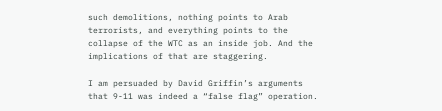such demolitions, nothing points to Arab terrorists, and everything points to the collapse of the WTC as an inside job. And the implications of that are staggering.

I am persuaded by David Griffin’s arguments that 9-11 was indeed a “false flag” operation.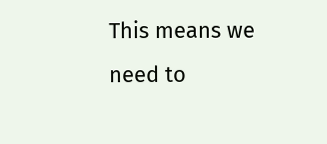This means we need to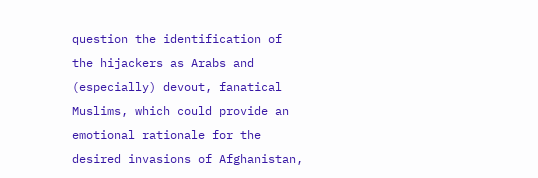question the identification of the hijackers as Arabs and (especially) devout, fanatical Muslims, which could provide an emotional rationale for the desired invasions of Afghanistan,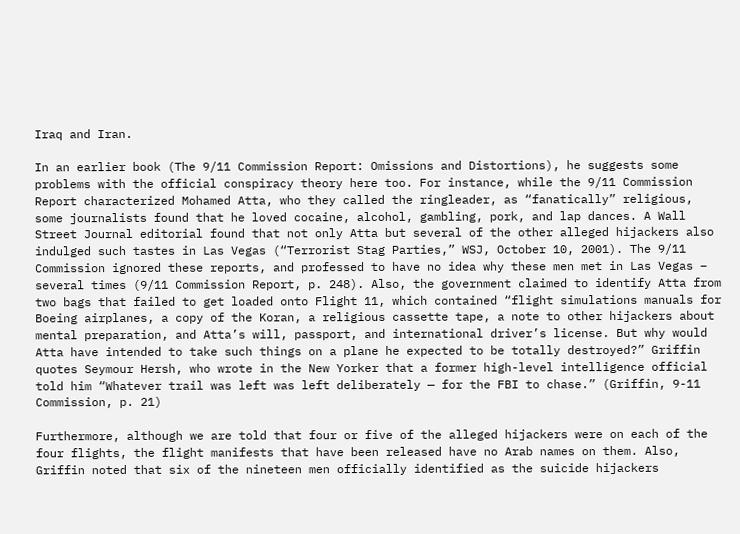Iraq and Iran.

In an earlier book (The 9/11 Commission Report: Omissions and Distortions), he suggests some problems with the official conspiracy theory here too. For instance, while the 9/11 Commission Report characterized Mohamed Atta, who they called the ringleader, as “fanatically” religious, some journalists found that he loved cocaine, alcohol, gambling, pork, and lap dances. A Wall Street Journal editorial found that not only Atta but several of the other alleged hijackers also indulged such tastes in Las Vegas (“Terrorist Stag Parties,” WSJ, October 10, 2001). The 9/11 Commission ignored these reports, and professed to have no idea why these men met in Las Vegas – several times (9/11 Commission Report, p. 248). Also, the government claimed to identify Atta from two bags that failed to get loaded onto Flight 11, which contained “flight simulations manuals for Boeing airplanes, a copy of the Koran, a religious cassette tape, a note to other hijackers about mental preparation, and Atta’s will, passport, and international driver’s license. But why would Atta have intended to take such things on a plane he expected to be totally destroyed?” Griffin quotes Seymour Hersh, who wrote in the New Yorker that a former high-level intelligence official told him “Whatever trail was left was left deliberately — for the FBI to chase.” (Griffin, 9-11 Commission, p. 21)

Furthermore, although we are told that four or five of the alleged hijackers were on each of the four flights, the flight manifests that have been released have no Arab names on them. Also, Griffin noted that six of the nineteen men officially identified as the suicide hijackers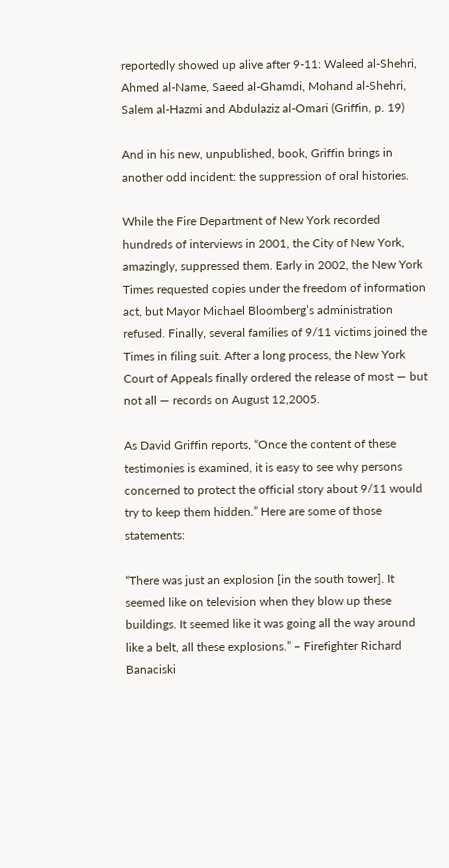reportedly showed up alive after 9-11: Waleed al-Shehri, Ahmed al-Name, Saeed al-Ghamdi, Mohand al-Shehri, Salem al-Hazmi and Abdulaziz al-Omari (Griffin, p. 19)

And in his new, unpublished, book, Griffin brings in another odd incident: the suppression of oral histories.

While the Fire Department of New York recorded hundreds of interviews in 2001, the City of New York, amazingly, suppressed them. Early in 2002, the New York Times requested copies under the freedom of information act, but Mayor Michael Bloomberg’s administration refused. Finally, several families of 9/11 victims joined the Times in filing suit. After a long process, the New York Court of Appeals finally ordered the release of most — but not all — records on August 12,2005.

As David Griffin reports, “Once the content of these testimonies is examined, it is easy to see why persons concerned to protect the official story about 9/11 would try to keep them hidden.” Here are some of those statements:

“There was just an explosion [in the south tower]. It seemed like on television when they blow up these buildings. It seemed like it was going all the way around like a belt, all these explosions.” – Firefighter Richard Banaciski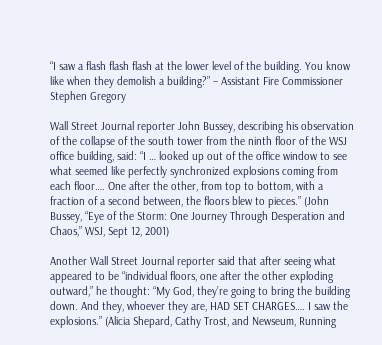“I saw a flash flash flash at the lower level of the building. You know like when they demolish a building?” – Assistant Fire Commissioner Stephen Gregory

Wall Street Journal reporter John Bussey, describing his observation of the collapse of the south tower from the ninth floor of the WSJ office building, said: “I … looked up out of the office window to see what seemed like perfectly synchronized explosions coming from each floor…. One after the other, from top to bottom, with a fraction of a second between, the floors blew to pieces.” (John Bussey, “Eye of the Storm: One Journey Through Desperation and Chaos,” WSJ, Sept 12, 2001)

Another Wall Street Journal reporter said that after seeing what appeared to be “individual floors, one after the other exploding outward,” he thought: “My God, they’re going to bring the building down. And they, whoever they are, HAD SET CHARGES…. I saw the explosions.” (Alicia Shepard, Cathy Trost, and Newseum, Running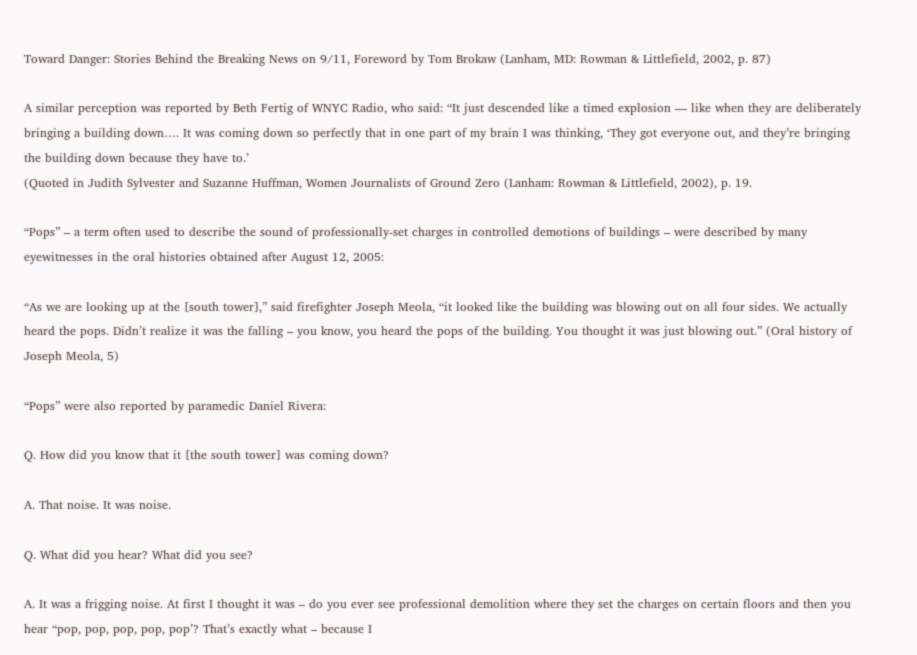Toward Danger: Stories Behind the Breaking News on 9/11, Foreword by Tom Brokaw (Lanham, MD: Rowman & Littlefield, 2002, p. 87)

A similar perception was reported by Beth Fertig of WNYC Radio, who said: “It just descended like a timed explosion — like when they are deliberately bringing a building down…. It was coming down so perfectly that in one part of my brain I was thinking, ‘They got everyone out, and they’re bringing the building down because they have to.’
(Quoted in Judith Sylvester and Suzanne Huffman, Women Journalists of Ground Zero (Lanham: Rowman & Littlefield, 2002), p. 19.

“Pops” – a term often used to describe the sound of professionally-set charges in controlled demotions of buildings – were described by many eyewitnesses in the oral histories obtained after August 12, 2005:

“As we are looking up at the [south tower],” said firefighter Joseph Meola, “it looked like the building was blowing out on all four sides. We actually heard the pops. Didn’t realize it was the falling – you know, you heard the pops of the building. You thought it was just blowing out.” (Oral history of Joseph Meola, 5)

“Pops” were also reported by paramedic Daniel Rivera:

Q. How did you know that it [the south tower] was coming down?

A. That noise. It was noise.

Q. What did you hear? What did you see?

A. It was a frigging noise. At first I thought it was – do you ever see professional demolition where they set the charges on certain floors and then you hear “pop, pop, pop, pop, pop’? That’s exactly what – because I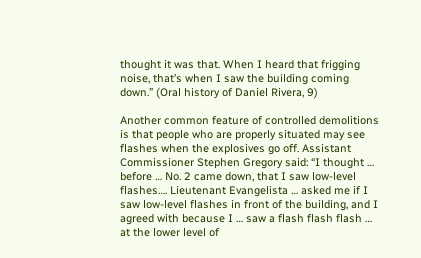thought it was that. When I heard that frigging noise, that’s when I saw the building coming down.” (Oral history of Daniel Rivera, 9)

Another common feature of controlled demolitions is that people who are properly situated may see flashes when the explosives go off. Assistant Commissioner Stephen Gregory said: “I thought … before … No. 2 came down, that I saw low-level flashes…. Lieutenant Evangelista … asked me if I saw low-level flashes in front of the building, and I agreed with because I … saw a flash flash flash … at the lower level of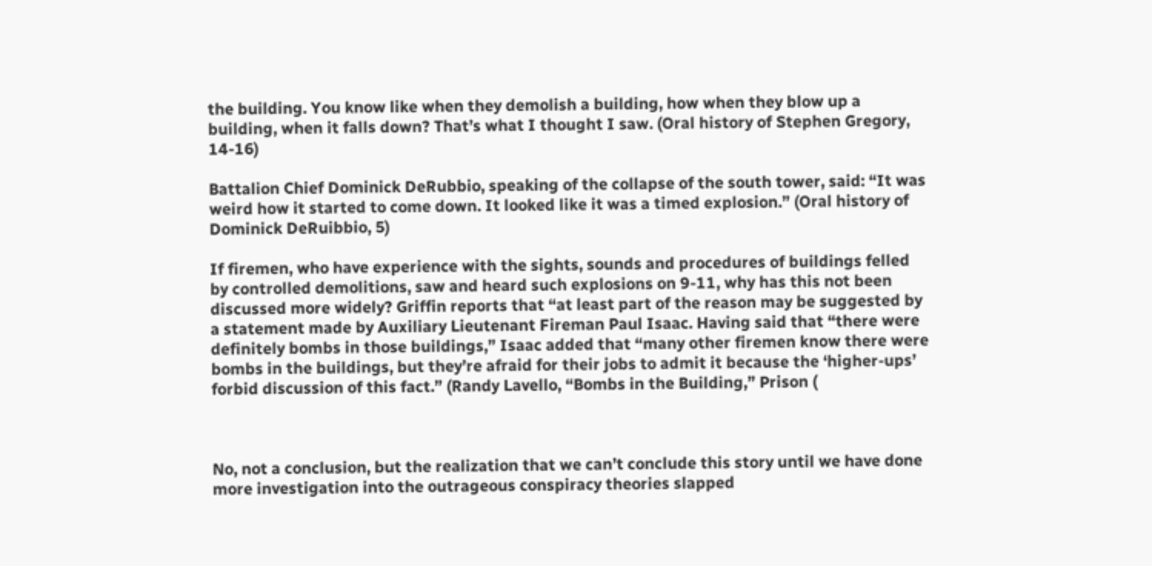the building. You know like when they demolish a building, how when they blow up a building, when it falls down? That’s what I thought I saw. (Oral history of Stephen Gregory, 14-16)

Battalion Chief Dominick DeRubbio, speaking of the collapse of the south tower, said: “It was weird how it started to come down. It looked like it was a timed explosion.” (Oral history of Dominick DeRuibbio, 5)

If firemen, who have experience with the sights, sounds and procedures of buildings felled by controlled demolitions, saw and heard such explosions on 9-11, why has this not been discussed more widely? Griffin reports that “at least part of the reason may be suggested by a statement made by Auxiliary Lieutenant Fireman Paul Isaac. Having said that “there were definitely bombs in those buildings,” Isaac added that “many other firemen know there were bombs in the buildings, but they’re afraid for their jobs to admit it because the ‘higher-ups’ forbid discussion of this fact.” (Randy Lavello, “Bombs in the Building,” Prison (



No, not a conclusion, but the realization that we can’t conclude this story until we have done more investigation into the outrageous conspiracy theories slapped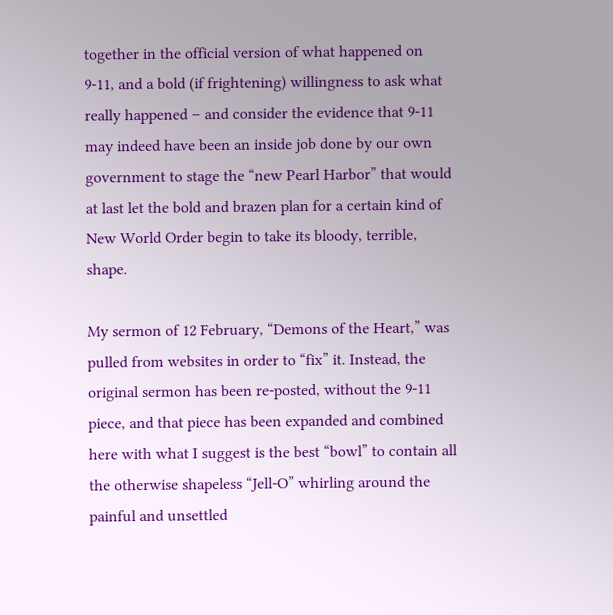together in the official version of what happened on 9-11, and a bold (if frightening) willingness to ask what really happened – and consider the evidence that 9-11 may indeed have been an inside job done by our own government to stage the “new Pearl Harbor” that would at last let the bold and brazen plan for a certain kind of New World Order begin to take its bloody, terrible, shape.

My sermon of 12 February, “Demons of the Heart,” was pulled from websites in order to “fix” it. Instead, the original sermon has been re-posted, without the 9-11 piece, and that piece has been expanded and combined here with what I suggest is the best “bowl” to contain all the otherwise shapeless “Jell-O” whirling around the painful and unsettled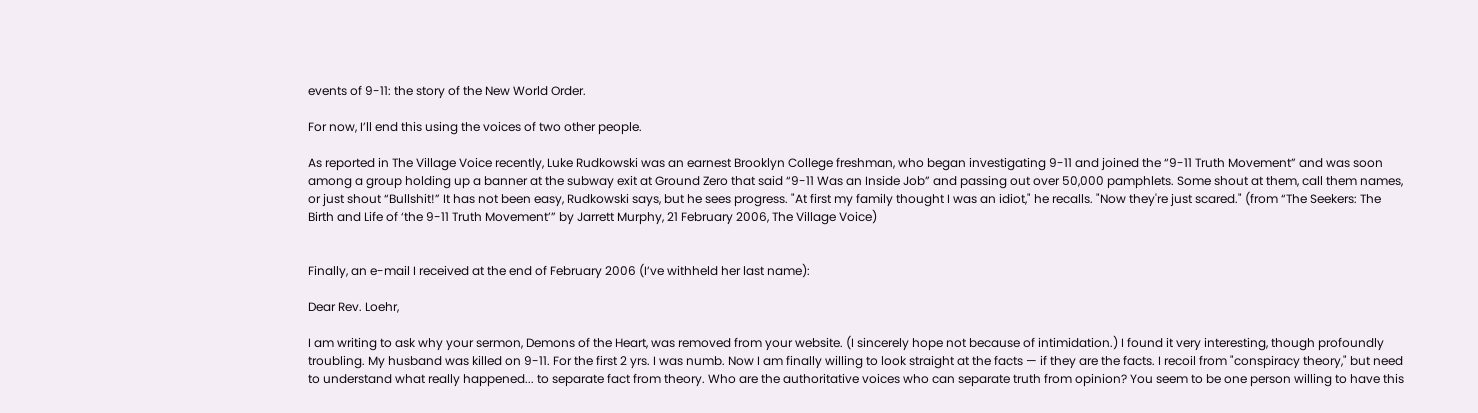events of 9-11: the story of the New World Order.

For now, I’ll end this using the voices of two other people.

As reported in The Village Voice recently, Luke Rudkowski was an earnest Brooklyn College freshman, who began investigating 9-11 and joined the “9-11 Truth Movement” and was soon among a group holding up a banner at the subway exit at Ground Zero that said “9-11 Was an Inside Job” and passing out over 50,000 pamphlets. Some shout at them, call them names, or just shout “Bullshit!” It has not been easy, Rudkowski says, but he sees progress. "At first my family thought I was an idiot," he recalls. "Now they're just scared." (from “The Seekers: The Birth and Life of ‘the 9-11 Truth Movement’” by Jarrett Murphy, 21 February 2006, The Village Voice)


Finally, an e-mail I received at the end of February 2006 (I’ve withheld her last name):

Dear Rev. Loehr,

I am writing to ask why your sermon, Demons of the Heart, was removed from your website. (I sincerely hope not because of intimidation.) I found it very interesting, though profoundly troubling. My husband was killed on 9-11. For the first 2 yrs. I was numb. Now I am finally willing to look straight at the facts — if they are the facts. I recoil from "conspiracy theory," but need to understand what really happened... to separate fact from theory. Who are the authoritative voices who can separate truth from opinion? You seem to be one person willing to have this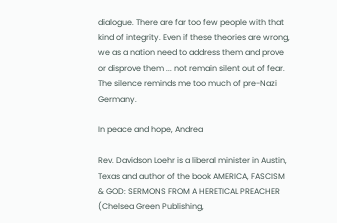dialogue. There are far too few people with that kind of integrity. Even if these theories are wrong, we as a nation need to address them and prove or disprove them ... not remain silent out of fear. The silence reminds me too much of pre-Nazi Germany.

In peace and hope, Andrea

Rev. Davidson Loehr is a liberal minister in Austin, Texas and author of the book AMERICA, FASCISM & GOD: SERMONS FROM A HERETICAL PREACHER (Chelsea Green Publishing,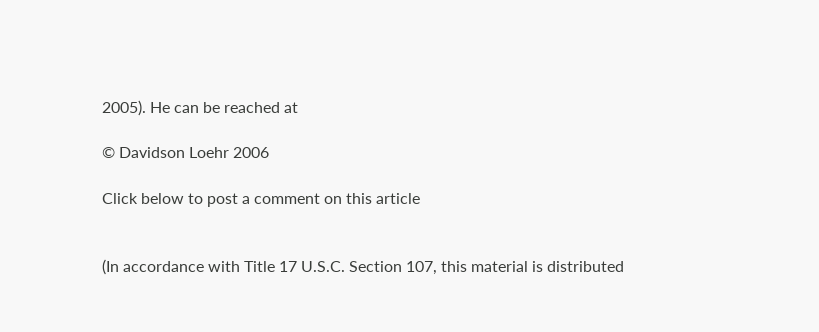2005). He can be reached at

© Davidson Loehr 2006

Click below to post a comment on this article


(In accordance with Title 17 U.S.C. Section 107, this material is distributed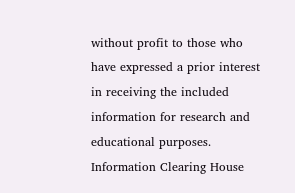without profit to those who have expressed a prior interest in receiving the included information for research and educational purposes. Information Clearing House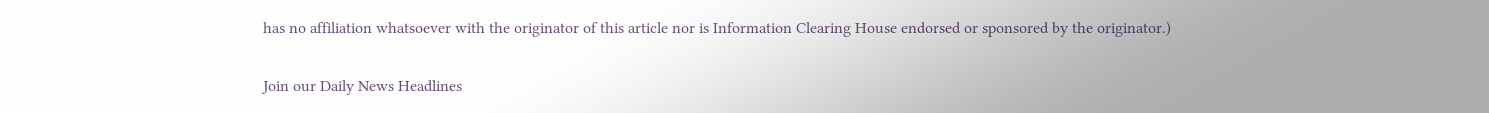has no affiliation whatsoever with the originator of this article nor is Information Clearing House endorsed or sponsored by the originator.)

Join our Daily News Headlines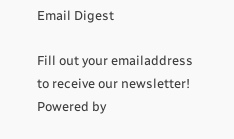Email Digest

Fill out your emailaddress
to receive our newsletter!
Powered by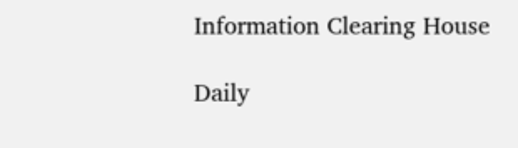Information Clearing House

Daily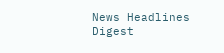News Headlines Digest